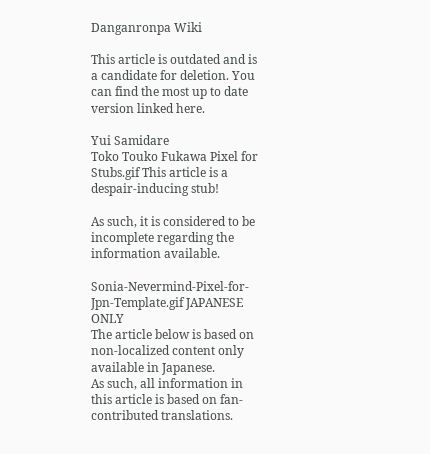Danganronpa Wiki

This article is outdated and is a candidate for deletion. You can find the most up to date version linked here.

Yui Samidare
Toko Touko Fukawa Pixel for Stubs.gif This article is a despair-inducing stub!

As such, it is considered to be incomplete regarding the information available.

Sonia-Nevermind-Pixel-for-Jpn-Template.gif JAPANESE ONLY
The article below is based on non-localized content only available in Japanese.
As such, all information in this article is based on fan-contributed translations.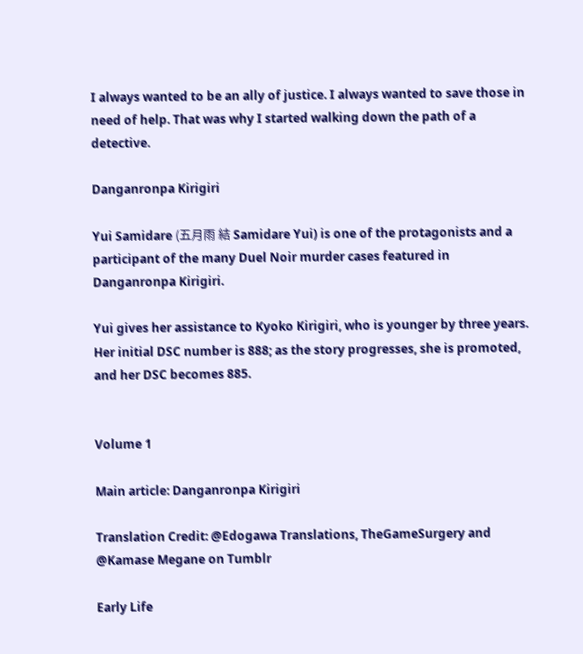I always wanted to be an ally of justice. I always wanted to save those in need of help. That was why I started walking down the path of a detective.

Danganronpa Kirigiri

Yui Samidare (五月雨 結 Samidare Yui) is one of the protagonists and a participant of the many Duel Noir murder cases featured in Danganronpa Kirigiri.

Yui gives her assistance to Kyoko Kirigiri, who is younger by three years. Her initial DSC number is 888; as the story progresses, she is promoted, and her DSC becomes 885.


Volume 1

Main article: Danganronpa Kirigiri

Translation Credit: @Edogawa Translations, TheGameSurgery and @Kamase Megane on Tumblr

Early Life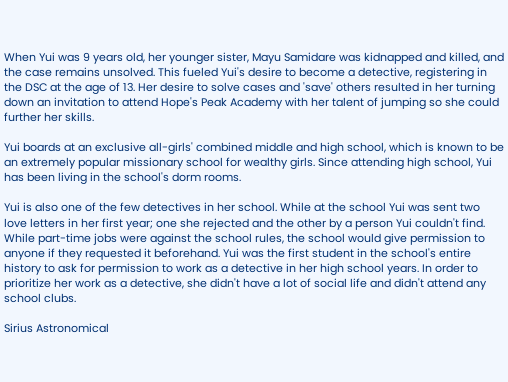When Yui was 9 years old, her younger sister, Mayu Samidare was kidnapped and killed, and the case remains unsolved. This fueled Yui's desire to become a detective, registering in the DSC at the age of 13. Her desire to solve cases and 'save' others resulted in her turning down an invitation to attend Hope's Peak Academy with her talent of jumping so she could further her skills.

Yui boards at an exclusive all-girls' combined middle and high school, which is known to be an extremely popular missionary school for wealthy girls. Since attending high school, Yui has been living in the school's dorm rooms.

Yui is also one of the few detectives in her school. While at the school Yui was sent two love letters in her first year; one she rejected and the other by a person Yui couldn't find. While part-time jobs were against the school rules, the school would give permission to anyone if they requested it beforehand. Yui was the first student in the school's entire history to ask for permission to work as a detective in her high school years. In order to prioritize her work as a detective, she didn't have a lot of social life and didn't attend any school clubs.

Sirius Astronomical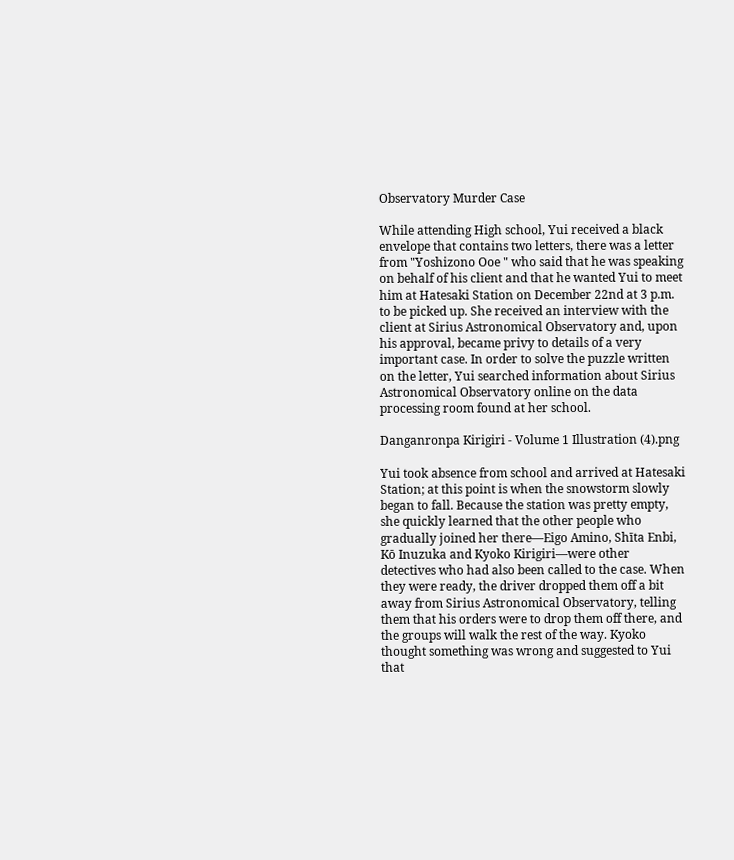Observatory Murder Case

While attending High school, Yui received a black envelope that contains two letters, there was a letter from "Yoshizono Ooe " who said that he was speaking on behalf of his client and that he wanted Yui to meet him at Hatesaki Station on December 22nd at 3 p.m. to be picked up. She received an interview with the client at Sirius Astronomical Observatory and, upon his approval, became privy to details of a very important case. In order to solve the puzzle written on the letter, Yui searched information about Sirius Astronomical Observatory online on the data processing room found at her school.

Danganronpa Kirigiri - Volume 1 Illustration (4).png

Yui took absence from school and arrived at Hatesaki Station; at this point is when the snowstorm slowly began to fall. Because the station was pretty empty, she quickly learned that the other people who gradually joined her there—Eigo Amino, Shīta Enbi, Kō Inuzuka and Kyoko Kirigiri—were other detectives who had also been called to the case. When they were ready, the driver dropped them off a bit away from Sirius Astronomical Observatory, telling them that his orders were to drop them off there, and the groups will walk the rest of the way. Kyoko thought something was wrong and suggested to Yui that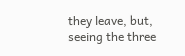they leave, but, seeing the three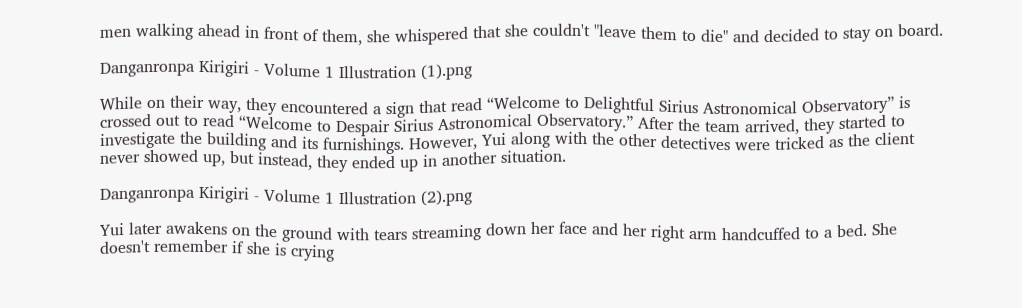men walking ahead in front of them, she whispered that she couldn't "leave them to die" and decided to stay on board.

Danganronpa Kirigiri - Volume 1 Illustration (1).png

While on their way, they encountered a sign that read “Welcome to Delightful Sirius Astronomical Observatory” is crossed out to read “Welcome to Despair Sirius Astronomical Observatory.” After the team arrived, they started to investigate the building and its furnishings. However, Yui along with the other detectives were tricked as the client never showed up, but instead, they ended up in another situation.

Danganronpa Kirigiri - Volume 1 Illustration (2).png

Yui later awakens on the ground with tears streaming down her face and her right arm handcuffed to a bed. She doesn't remember if she is crying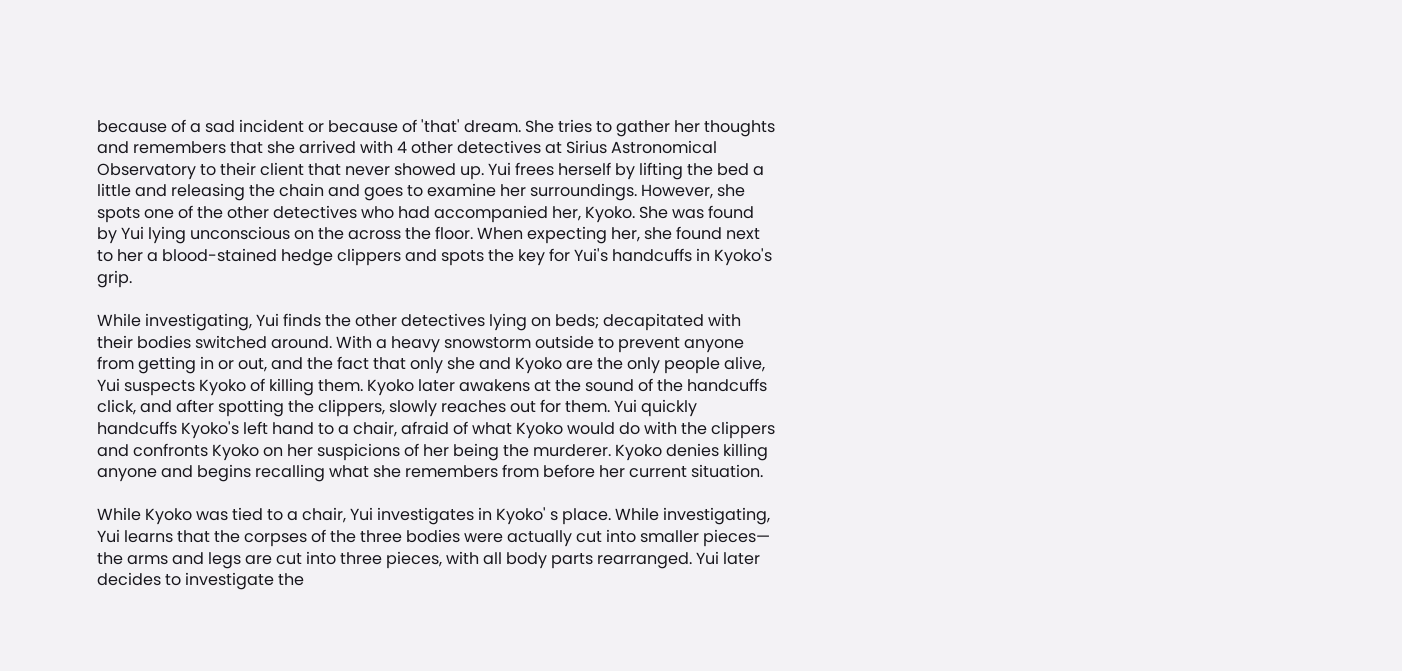because of a sad incident or because of 'that' dream. She tries to gather her thoughts and remembers that she arrived with 4 other detectives at Sirius Astronomical Observatory to their client that never showed up. Yui frees herself by lifting the bed a little and releasing the chain and goes to examine her surroundings. However, she spots one of the other detectives who had accompanied her, Kyoko. She was found by Yui lying unconscious on the across the floor. When expecting her, she found next to her a blood-stained hedge clippers and spots the key for Yui's handcuffs in Kyoko's grip.

While investigating, Yui finds the other detectives lying on beds; decapitated with their bodies switched around. With a heavy snowstorm outside to prevent anyone from getting in or out, and the fact that only she and Kyoko are the only people alive, Yui suspects Kyoko of killing them. Kyoko later awakens at the sound of the handcuffs click, and after spotting the clippers, slowly reaches out for them. Yui quickly handcuffs Kyoko's left hand to a chair, afraid of what Kyoko would do with the clippers and confronts Kyoko on her suspicions of her being the murderer. Kyoko denies killing anyone and begins recalling what she remembers from before her current situation.

While Kyoko was tied to a chair, Yui investigates in Kyoko' s place. While investigating, Yui learns that the corpses of the three bodies were actually cut into smaller pieces— the arms and legs are cut into three pieces, with all body parts rearranged. Yui later decides to investigate the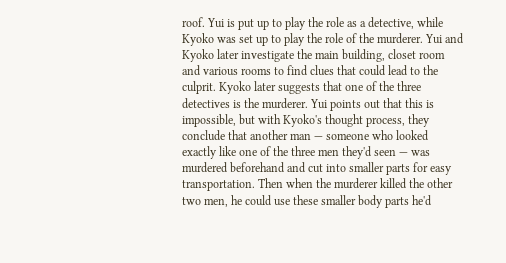roof. Yui is put up to play the role as a detective, while Kyoko was set up to play the role of the murderer. Yui and Kyoko later investigate the main building, closet room and various rooms to find clues that could lead to the culprit. Kyoko later suggests that one of the three detectives is the murderer. Yui points out that this is impossible, but with Kyoko's thought process, they conclude that another man — someone who looked exactly like one of the three men they'd seen — was murdered beforehand and cut into smaller parts for easy transportation. Then when the murderer killed the other two men, he could use these smaller body parts he'd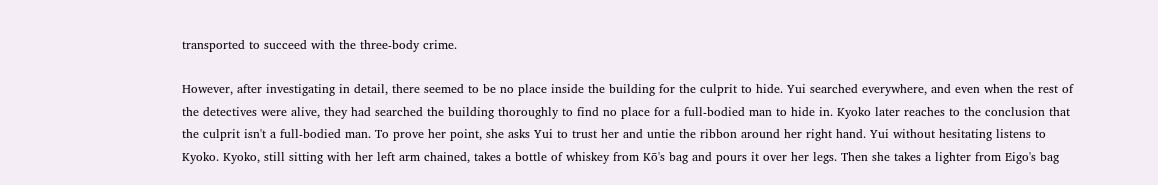transported to succeed with the three-body crime.

However, after investigating in detail, there seemed to be no place inside the building for the culprit to hide. Yui searched everywhere, and even when the rest of the detectives were alive, they had searched the building thoroughly to find no place for a full-bodied man to hide in. Kyoko later reaches to the conclusion that the culprit isn't a full-bodied man. To prove her point, she asks Yui to trust her and untie the ribbon around her right hand. Yui without hesitating listens to Kyoko. Kyoko, still sitting with her left arm chained, takes a bottle of whiskey from Kō's bag and pours it over her legs. Then she takes a lighter from Eigo's bag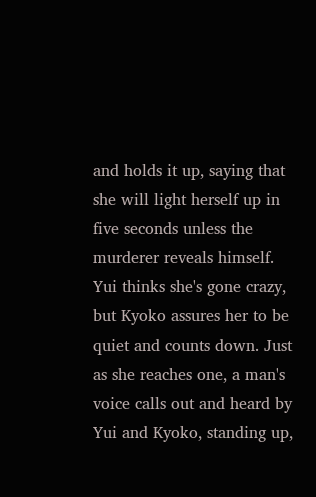and holds it up, saying that she will light herself up in five seconds unless the murderer reveals himself. Yui thinks she's gone crazy, but Kyoko assures her to be quiet and counts down. Just as she reaches one, a man's voice calls out and heard by Yui and Kyoko, standing up,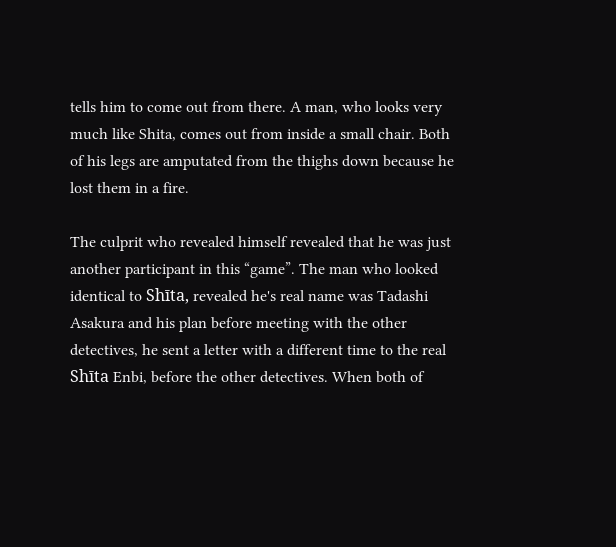tells him to come out from there. A man, who looks very much like Shita, comes out from inside a small chair. Both of his legs are amputated from the thighs down because he lost them in a fire.

The culprit who revealed himself revealed that he was just another participant in this “game”. The man who looked identical to Shīta, revealed he's real name was Tadashi Asakura and his plan before meeting with the other detectives, he sent a letter with a different time to the real Shīta Enbi, before the other detectives. When both of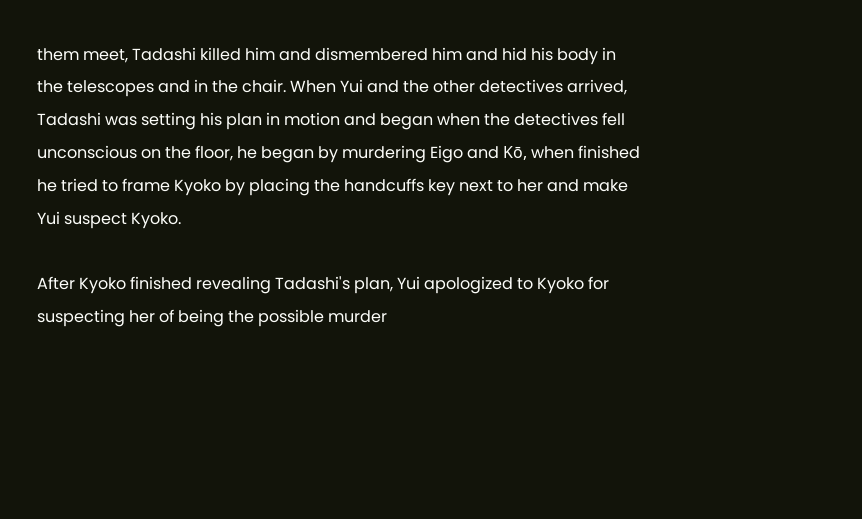them meet, Tadashi killed him and dismembered him and hid his body in the telescopes and in the chair. When Yui and the other detectives arrived, Tadashi was setting his plan in motion and began when the detectives fell unconscious on the floor, he began by murdering Eigo and Kō, when finished he tried to frame Kyoko by placing the handcuffs key next to her and make Yui suspect Kyoko.

After Kyoko finished revealing Tadashi's plan, Yui apologized to Kyoko for suspecting her of being the possible murder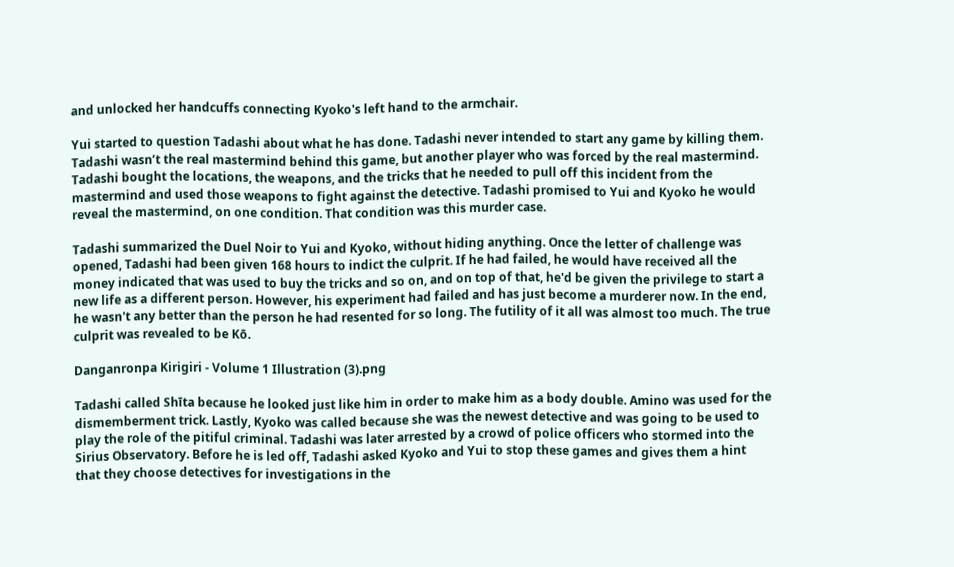and unlocked her handcuffs connecting Kyoko's left hand to the armchair.

Yui started to question Tadashi about what he has done. Tadashi never intended to start any game by killing them. Tadashi wasn’t the real mastermind behind this game, but another player who was forced by the real mastermind. Tadashi bought the locations, the weapons, and the tricks that he needed to pull off this incident from the mastermind and used those weapons to fight against the detective. Tadashi promised to Yui and Kyoko he would reveal the mastermind, on one condition. That condition was this murder case.

Tadashi summarized the Duel Noir to Yui and Kyoko, without hiding anything. Once the letter of challenge was opened, Tadashi had been given 168 hours to indict the culprit. If he had failed, he would have received all the money indicated that was used to buy the tricks and so on, and on top of that, he'd be given the privilege to start a new life as a different person. However, his experiment had failed and has just become a murderer now. In the end, he wasn't any better than the person he had resented for so long. The futility of it all was almost too much. The true culprit was revealed to be Kō.

Danganronpa Kirigiri - Volume 1 Illustration (3).png

Tadashi called Shīta because he looked just like him in order to make him as a body double. Amino was used for the dismemberment trick. Lastly, Kyoko was called because she was the newest detective and was going to be used to play the role of the pitiful criminal. Tadashi was later arrested by a crowd of police officers who stormed into the Sirius Observatory. Before he is led off, Tadashi asked Kyoko and Yui to stop these games and gives them a hint that they choose detectives for investigations in the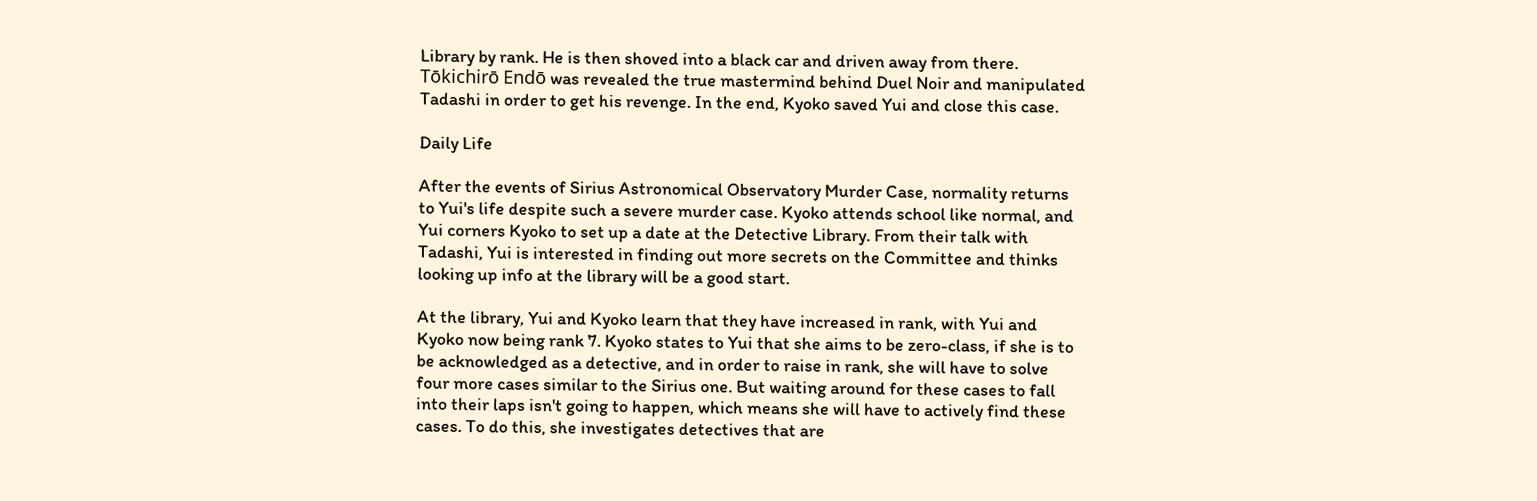Library by rank. He is then shoved into a black car and driven away from there. Tōkichirō Endō was revealed the true mastermind behind Duel Noir and manipulated Tadashi in order to get his revenge. In the end, Kyoko saved Yui and close this case.

Daily Life

After the events of Sirius Astronomical Observatory Murder Case, normality returns to Yui's life despite such a severe murder case. Kyoko attends school like normal, and Yui corners Kyoko to set up a date at the Detective Library. From their talk with Tadashi, Yui is interested in finding out more secrets on the Committee and thinks looking up info at the library will be a good start.

At the library, Yui and Kyoko learn that they have increased in rank, with Yui and Kyoko now being rank 7. Kyoko states to Yui that she aims to be zero-class, if she is to be acknowledged as a detective, and in order to raise in rank, she will have to solve four more cases similar to the Sirius one. But waiting around for these cases to fall into their laps isn't going to happen, which means she will have to actively find these cases. To do this, she investigates detectives that are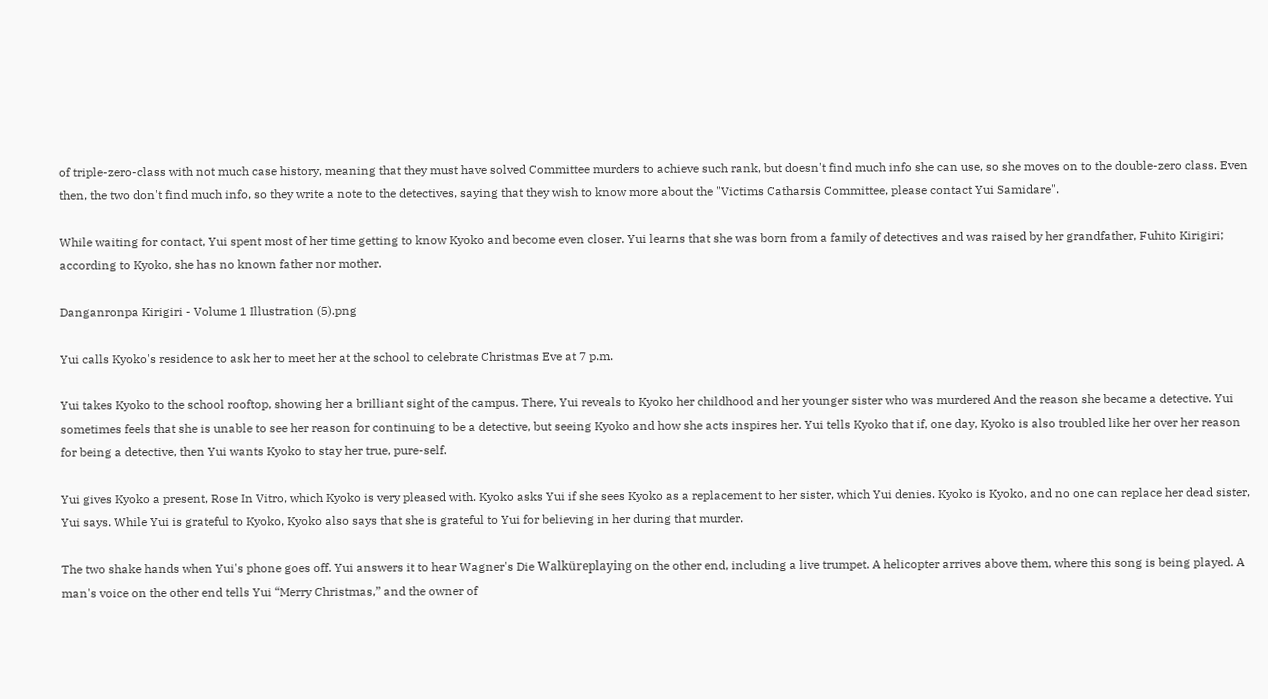of triple-zero-class with not much case history, meaning that they must have solved Committee murders to achieve such rank, but doesn't find much info she can use, so she moves on to the double-zero class. Even then, the two don't find much info, so they write a note to the detectives, saying that they wish to know more about the "Victims Catharsis Committee, please contact Yui Samidare".

While waiting for contact, Yui spent most of her time getting to know Kyoko and become even closer. Yui learns that she was born from a family of detectives and was raised by her grandfather, Fuhito Kirigiri; according to Kyoko, she has no known father nor mother.

Danganronpa Kirigiri - Volume 1 Illustration (5).png

Yui calls Kyoko's residence to ask her to meet her at the school to celebrate Christmas Eve at 7 p.m.

Yui takes Kyoko to the school rooftop, showing her a brilliant sight of the campus. There, Yui reveals to Kyoko her childhood and her younger sister who was murdered And the reason she became a detective. Yui sometimes feels that she is unable to see her reason for continuing to be a detective, but seeing Kyoko and how she acts inspires her. Yui tells Kyoko that if, one day, Kyoko is also troubled like her over her reason for being a detective, then Yui wants Kyoko to stay her true, pure-self.

Yui gives Kyoko a present, Rose In Vitro, which Kyoko is very pleased with. Kyoko asks Yui if she sees Kyoko as a replacement to her sister, which Yui denies. Kyoko is Kyoko, and no one can replace her dead sister, Yui says. While Yui is grateful to Kyoko, Kyoko also says that she is grateful to Yui for believing in her during that murder.

The two shake hands when Yui's phone goes off. Yui answers it to hear Wagner's Die Walküreplaying on the other end, including a live trumpet. A helicopter arrives above them, where this song is being played. A man's voice on the other end tells Yui “Merry Christmas,” and the owner of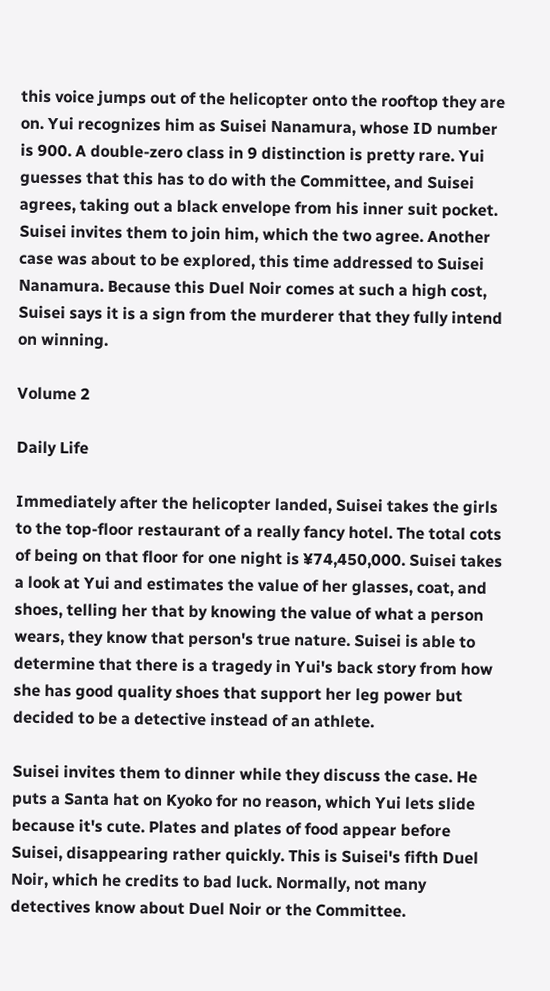this voice jumps out of the helicopter onto the rooftop they are on. Yui recognizes him as Suisei Nanamura, whose ID number is 900. A double-zero class in 9 distinction is pretty rare. Yui guesses that this has to do with the Committee, and Suisei agrees, taking out a black envelope from his inner suit pocket. Suisei invites them to join him, which the two agree. Another case was about to be explored, this time addressed to Suisei Nanamura. Because this Duel Noir comes at such a high cost, Suisei says it is a sign from the murderer that they fully intend on winning.

Volume 2

Daily Life

Immediately after the helicopter landed, Suisei takes the girls to the top-floor restaurant of a really fancy hotel. The total cots of being on that floor for one night is ¥74,450,000. Suisei takes a look at Yui and estimates the value of her glasses, coat, and shoes, telling her that by knowing the value of what a person wears, they know that person's true nature. Suisei is able to determine that there is a tragedy in Yui's back story from how she has good quality shoes that support her leg power but decided to be a detective instead of an athlete.

Suisei invites them to dinner while they discuss the case. He puts a Santa hat on Kyoko for no reason, which Yui lets slide because it's cute. Plates and plates of food appear before Suisei, disappearing rather quickly. This is Suisei's fifth Duel Noir, which he credits to bad luck. Normally, not many detectives know about Duel Noir or the Committee.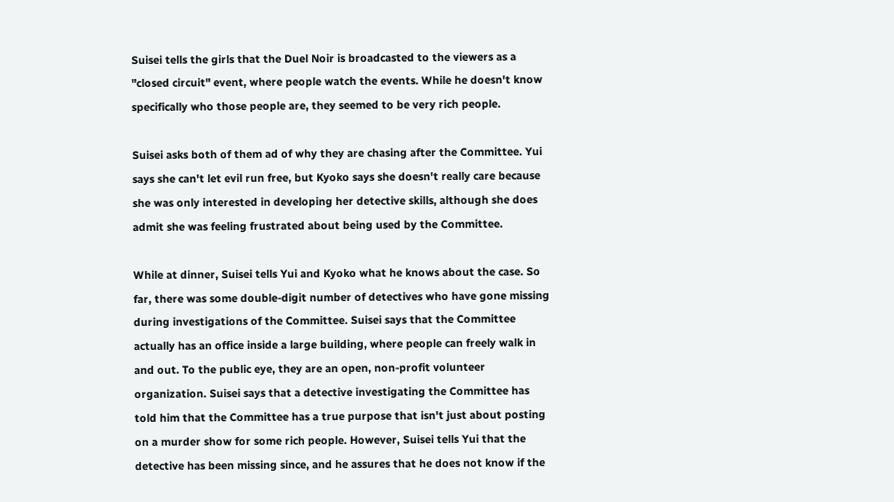Suisei tells the girls that the Duel Noir is broadcasted to the viewers as a "closed circuit" event, where people watch the events. While he doesn't know specifically who those people are, they seemed to be very rich people.

Suisei asks both of them ad of why they are chasing after the Committee. Yui says she can't let evil run free, but Kyoko says she doesn't really care because she was only interested in developing her detective skills, although she does admit she was feeling frustrated about being used by the Committee.

While at dinner, Suisei tells Yui and Kyoko what he knows about the case. So far, there was some double-digit number of detectives who have gone missing during investigations of the Committee. Suisei says that the Committee actually has an office inside a large building, where people can freely walk in and out. To the public eye, they are an open, non-profit volunteer organization. Suisei says that a detective investigating the Committee has told him that the Committee has a true purpose that isn't just about posting on a murder show for some rich people. However, Suisei tells Yui that the detective has been missing since, and he assures that he does not know if the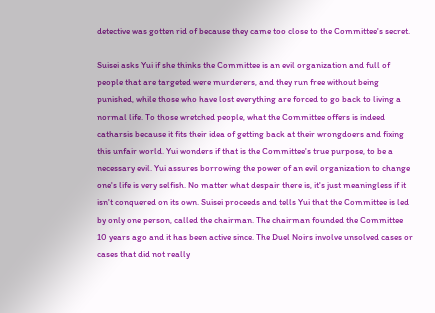detective was gotten rid of because they came too close to the Committee's secret.

Suisei asks Yui if she thinks the Committee is an evil organization and full of people that are targeted were murderers, and they run free without being punished, while those who have lost everything are forced to go back to living a normal life. To those wretched people, what the Committee offers is indeed catharsis because it fits their idea of getting back at their wrongdoers and fixing this unfair world. Yui wonders if that is the Committee's true purpose, to be a necessary evil. Yui assures borrowing the power of an evil organization to change one's life is very selfish. No matter what despair there is, it's just meaningless if it isn't conquered on its own. Suisei proceeds and tells Yui that the Committee is led by only one person, called the chairman. The chairman founded the Committee 10 years ago and it has been active since. The Duel Noirs involve unsolved cases or cases that did not really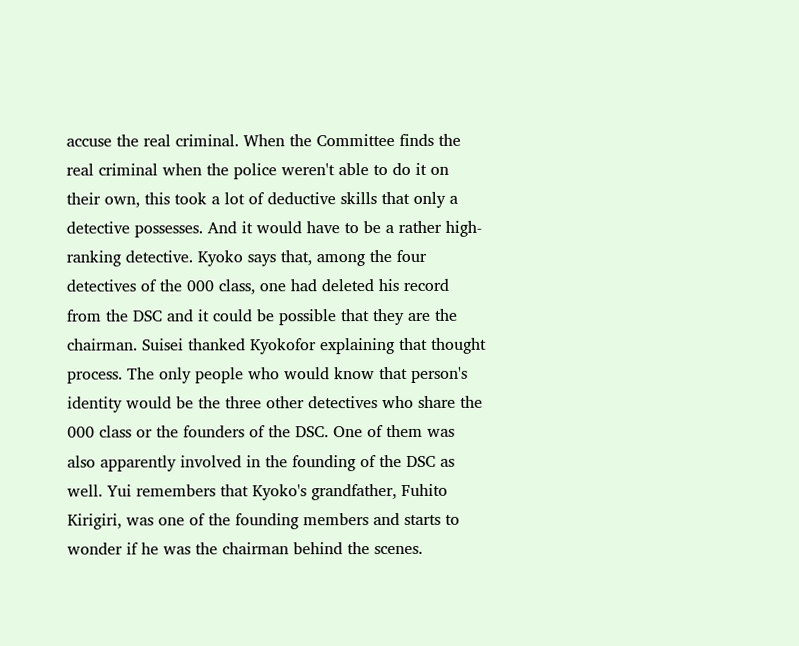accuse the real criminal. When the Committee finds the real criminal when the police weren't able to do it on their own, this took a lot of deductive skills that only a detective possesses. And it would have to be a rather high-ranking detective. Kyoko says that, among the four detectives of the 000 class, one had deleted his record from the DSC and it could be possible that they are the chairman. Suisei thanked Kyokofor explaining that thought process. The only people who would know that person's identity would be the three other detectives who share the 000 class or the founders of the DSC. One of them was also apparently involved in the founding of the DSC as well. Yui remembers that Kyoko's grandfather, Fuhito Kirigiri, was one of the founding members and starts to wonder if he was the chairman behind the scenes.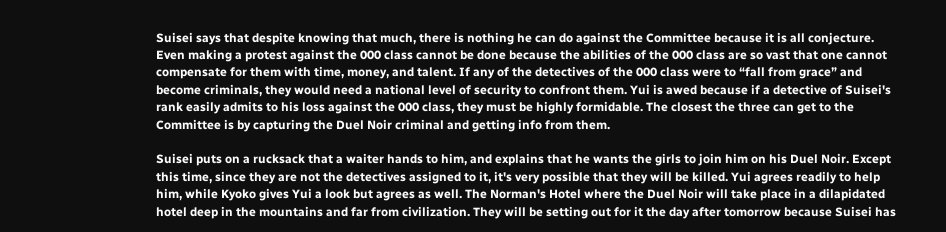Suisei says that despite knowing that much, there is nothing he can do against the Committee because it is all conjecture. Even making a protest against the 000 class cannot be done because the abilities of the 000 class are so vast that one cannot compensate for them with time, money, and talent. If any of the detectives of the 000 class were to “fall from grace” and become criminals, they would need a national level of security to confront them. Yui is awed because if a detective of Suisei's rank easily admits to his loss against the 000 class, they must be highly formidable. The closest the three can get to the Committee is by capturing the Duel Noir criminal and getting info from them.

Suisei puts on a rucksack that a waiter hands to him, and explains that he wants the girls to join him on his Duel Noir. Except this time, since they are not the detectives assigned to it, it's very possible that they will be killed. Yui agrees readily to help him, while Kyoko gives Yui a look but agrees as well. The Norman's Hotel where the Duel Noir will take place in a dilapidated hotel deep in the mountains and far from civilization. They will be setting out for it the day after tomorrow because Suisei has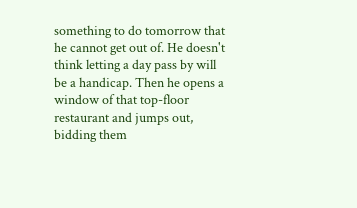something to do tomorrow that he cannot get out of. He doesn't think letting a day pass by will be a handicap. Then he opens a window of that top-floor restaurant and jumps out, bidding them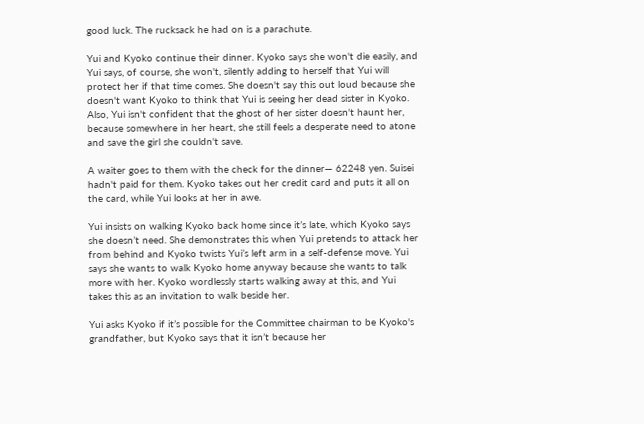good luck. The rucksack he had on is a parachute.

Yui and Kyoko continue their dinner. Kyoko says she won't die easily, and Yui says, of course, she won't, silently adding to herself that Yui will protect her if that time comes. She doesn't say this out loud because she doesn't want Kyoko to think that Yui is seeing her dead sister in Kyoko. Also, Yui isn't confident that the ghost of her sister doesn't haunt her, because somewhere in her heart, she still feels a desperate need to atone and save the girl she couldn't save.

A waiter goes to them with the check for the dinner— 62248 yen. Suisei hadn't paid for them. Kyoko takes out her credit card and puts it all on the card, while Yui looks at her in awe.

Yui insists on walking Kyoko back home since it’s late, which Kyoko says she doesn’t need. She demonstrates this when Yui pretends to attack her from behind and Kyoko twists Yui’s left arm in a self-defense move. Yui says she wants to walk Kyoko home anyway because she wants to talk more with her. Kyoko wordlessly starts walking away at this, and Yui takes this as an invitation to walk beside her.

Yui asks Kyoko if it’s possible for the Committee chairman to be Kyoko's grandfather, but Kyoko says that it isn’t because her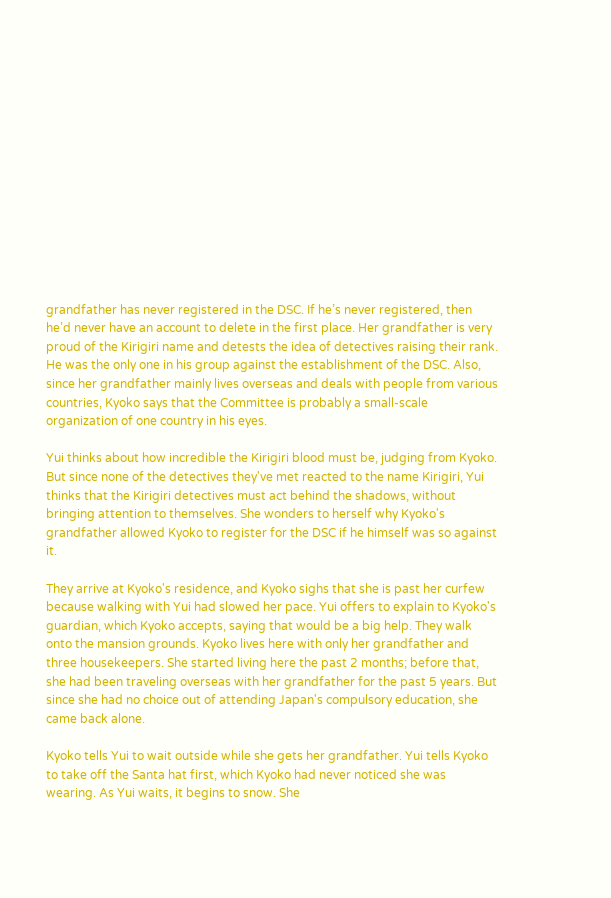grandfather has never registered in the DSC. If he’s never registered, then he’d never have an account to delete in the first place. Her grandfather is very proud of the Kirigiri name and detests the idea of detectives raising their rank. He was the only one in his group against the establishment of the DSC. Also, since her grandfather mainly lives overseas and deals with people from various countries, Kyoko says that the Committee is probably a small-scale organization of one country in his eyes.

Yui thinks about how incredible the Kirigiri blood must be, judging from Kyoko. But since none of the detectives they've met reacted to the name Kirigiri, Yui thinks that the Kirigiri detectives must act behind the shadows, without bringing attention to themselves. She wonders to herself why Kyoko's grandfather allowed Kyoko to register for the DSC if he himself was so against it.

They arrive at Kyoko's residence, and Kyoko sighs that she is past her curfew because walking with Yui had slowed her pace. Yui offers to explain to Kyoko's guardian, which Kyoko accepts, saying that would be a big help. They walk onto the mansion grounds. Kyoko lives here with only her grandfather and three housekeepers. She started living here the past 2 months; before that, she had been traveling overseas with her grandfather for the past 5 years. But since she had no choice out of attending Japan's compulsory education, she came back alone.

Kyoko tells Yui to wait outside while she gets her grandfather. Yui tells Kyoko to take off the Santa hat first, which Kyoko had never noticed she was wearing. As Yui waits, it begins to snow. She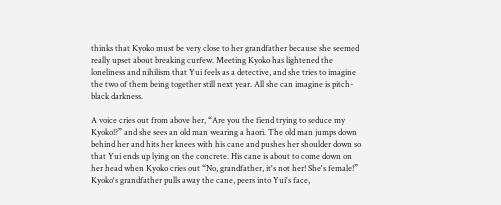thinks that Kyoko must be very close to her grandfather because she seemed really upset about breaking curfew. Meeting Kyoko has lightened the loneliness and nihilism that Yui feels as a detective, and she tries to imagine the two of them being together still next year. All she can imagine is pitch-black darkness.

A voice cries out from above her, “Are you the fiend trying to seduce my Kyoko!?” and she sees an old man wearing a haori. The old man jumps down behind her and hits her knees with his cane and pushes her shoulder down so that Yui ends up lying on the concrete. His cane is about to come down on her head when Kyoko cries out “No, grandfather, it's not her! She's female!” Kyoko's grandfather pulls away the cane, peers into Yui's face,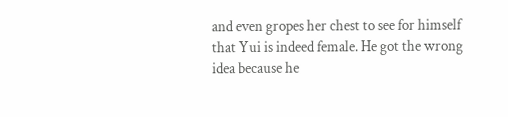and even gropes her chest to see for himself that Yui is indeed female. He got the wrong idea because he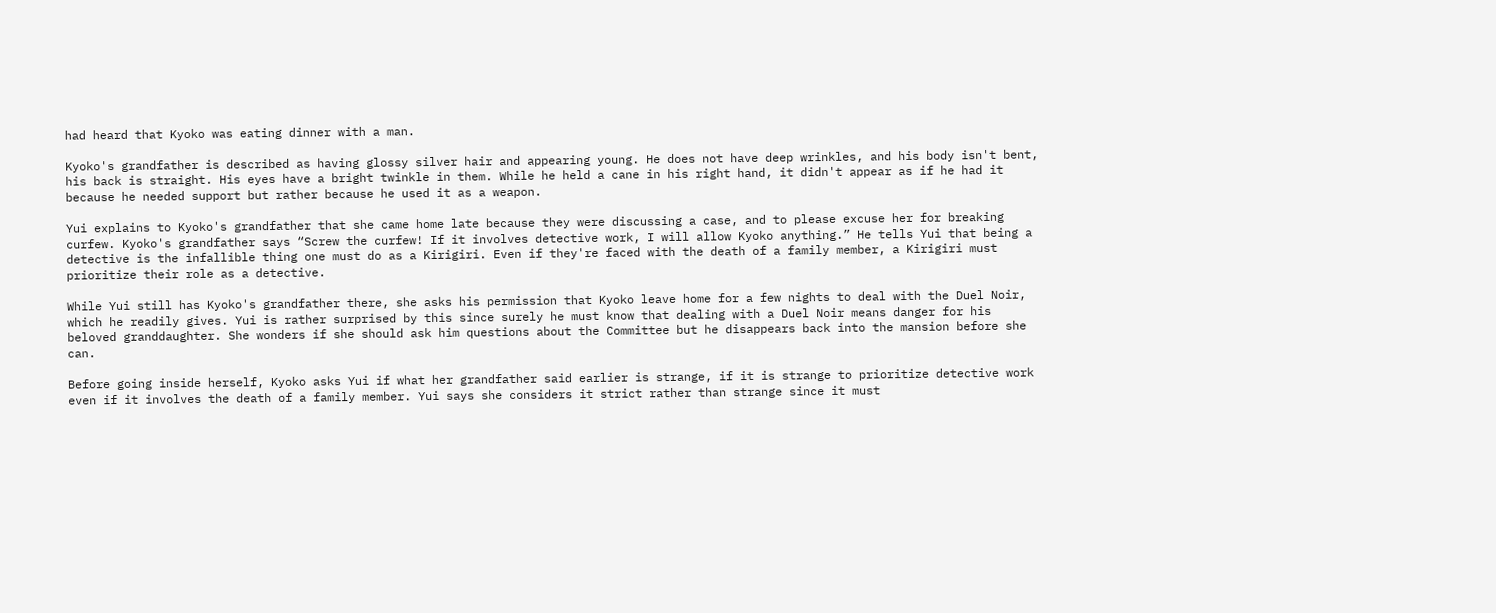had heard that Kyoko was eating dinner with a man.

Kyoko's grandfather is described as having glossy silver hair and appearing young. He does not have deep wrinkles, and his body isn't bent, his back is straight. His eyes have a bright twinkle in them. While he held a cane in his right hand, it didn't appear as if he had it because he needed support but rather because he used it as a weapon.

Yui explains to Kyoko's grandfather that she came home late because they were discussing a case, and to please excuse her for breaking curfew. Kyoko's grandfather says “Screw the curfew! If it involves detective work, I will allow Kyoko anything.” He tells Yui that being a detective is the infallible thing one must do as a Kirigiri. Even if they're faced with the death of a family member, a Kirigiri must prioritize their role as a detective.

While Yui still has Kyoko's grandfather there, she asks his permission that Kyoko leave home for a few nights to deal with the Duel Noir, which he readily gives. Yui is rather surprised by this since surely he must know that dealing with a Duel Noir means danger for his beloved granddaughter. She wonders if she should ask him questions about the Committee but he disappears back into the mansion before she can.

Before going inside herself, Kyoko asks Yui if what her grandfather said earlier is strange, if it is strange to prioritize detective work even if it involves the death of a family member. Yui says she considers it strict rather than strange since it must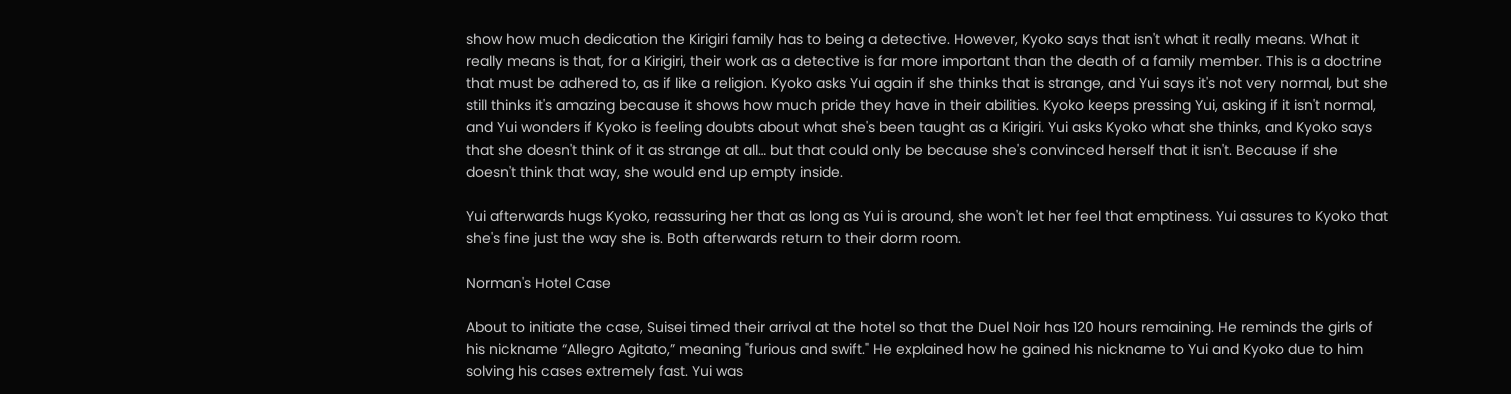show how much dedication the Kirigiri family has to being a detective. However, Kyoko says that isn't what it really means. What it really means is that, for a Kirigiri, their work as a detective is far more important than the death of a family member. This is a doctrine that must be adhered to, as if like a religion. Kyoko asks Yui again if she thinks that is strange, and Yui says it's not very normal, but she still thinks it's amazing because it shows how much pride they have in their abilities. Kyoko keeps pressing Yui, asking if it isn't normal, and Yui wonders if Kyoko is feeling doubts about what she's been taught as a Kirigiri. Yui asks Kyoko what she thinks, and Kyoko says that she doesn't think of it as strange at all… but that could only be because she's convinced herself that it isn't. Because if she doesn't think that way, she would end up empty inside.

Yui afterwards hugs Kyoko, reassuring her that as long as Yui is around, she won't let her feel that emptiness. Yui assures to Kyoko that she's fine just the way she is. Both afterwards return to their dorm room.

Norman's Hotel Case

About to initiate the case, Suisei timed their arrival at the hotel so that the Duel Noir has 120 hours remaining. He reminds the girls of his nickname “Allegro Agitato,” meaning "furious and swift." He explained how he gained his nickname to Yui and Kyoko due to him solving his cases extremely fast. Yui was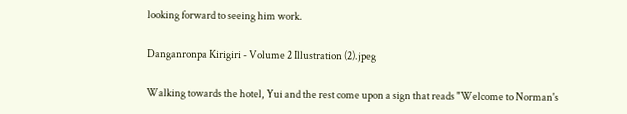looking forward to seeing him work.

Danganronpa Kirigiri - Volume 2 Illustration (2).jpeg

Walking towards the hotel, Yui and the rest come upon a sign that reads "Welcome to Norman's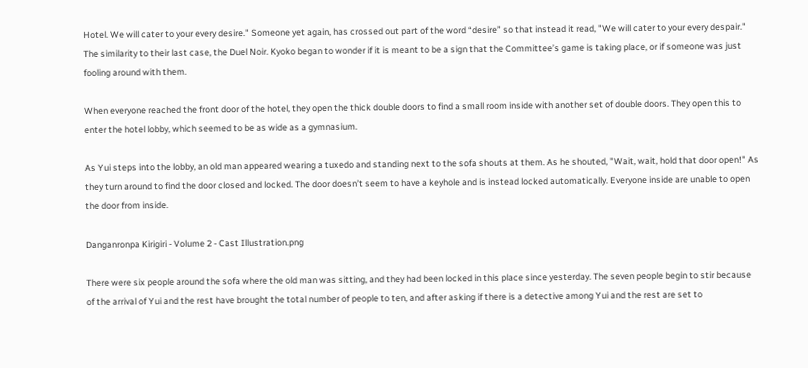Hotel. We will cater to your every desire." Someone yet again, has crossed out part of the word “desire” so that instead it read, "We will cater to your every despair." The similarity to their last case, the Duel Noir. Kyoko began to wonder if it is meant to be a sign that the Committee’s game is taking place, or if someone was just fooling around with them.

When everyone reached the front door of the hotel, they open the thick double doors to find a small room inside with another set of double doors. They open this to enter the hotel lobby, which seemed to be as wide as a gymnasium.

As Yui steps into the lobby, an old man appeared wearing a tuxedo and standing next to the sofa shouts at them. As he shouted, "Wait, wait, hold that door open!" As they turn around to find the door closed and locked. The door doesn’t seem to have a keyhole and is instead locked automatically. Everyone inside are unable to open the door from inside.

Danganronpa Kirigiri - Volume 2 - Cast Illustration.png

There were six people around the sofa where the old man was sitting, and they had been locked in this place since yesterday. The seven people begin to stir because of the arrival of Yui and the rest have brought the total number of people to ten, and after asking if there is a detective among Yui and the rest are set to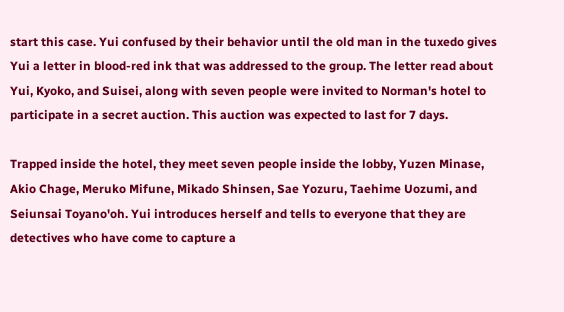start this case. Yui confused by their behavior until the old man in the tuxedo gives Yui a letter in blood-red ink that was addressed to the group. The letter read about Yui, Kyoko, and Suisei, along with seven people were invited to Norman's hotel to participate in a secret auction. This auction was expected to last for 7 days.

Trapped inside the hotel, they meet seven people inside the lobby, Yuzen Minase, Akio Chage, Meruko Mifune, Mikado Shinsen, Sae Yozuru, Taehime Uozumi, and Seiunsai Toyano'oh. Yui introduces herself and tells to everyone that they are detectives who have come to capture a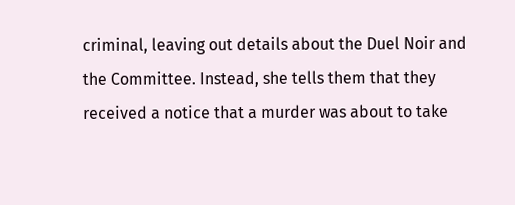criminal, leaving out details about the Duel Noir and the Committee. Instead, she tells them that they received a notice that a murder was about to take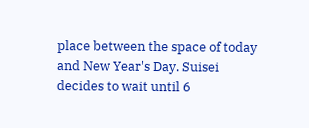place between the space of today and New Year's Day. Suisei decides to wait until 6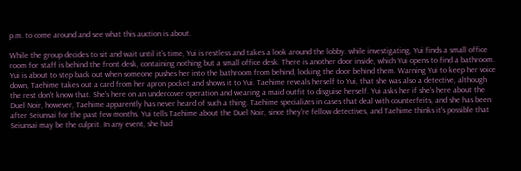p.m. to come around and see what this auction is about.

While the group decides to sit and wait until it's time, Yui is restless and takes a look around the lobby. while investigating, Yui finds a small office room for staff is behind the front desk, containing nothing but a small office desk. There is another door inside, which Yui opens to find a bathroom. Yui is about to step back out when someone pushes her into the bathroom from behind, locking the door behind them. Warning Yui to keep her voice down, Taehime takes out a card from her apron pocket and shows it to Yui. Taehime reveals herself to Yui, that she was also a detective, although the rest don't know that. She's here on an undercover operation and wearing a maid outfit to disguise herself. Yui asks her if she's here about the Duel Noir, however, Taehime apparently has never heard of such a thing. Taehime specializes in cases that deal with counterfeits, and she has been after Seiunsai for the past few months. Yui tells Taehime about the Duel Noir, since they're fellow detectives, and Taehime thinks it's possible that Seiunsai may be the culprit. In any event, she had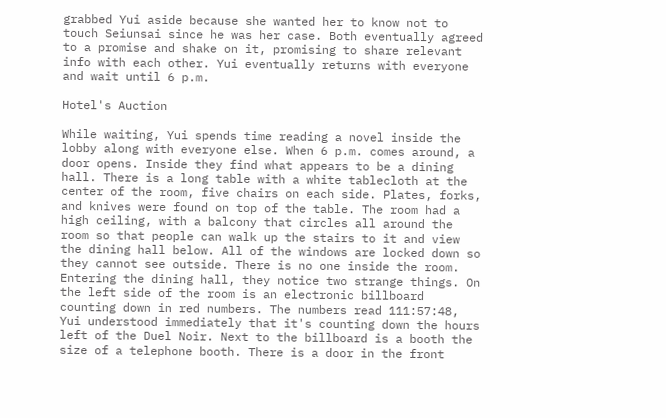grabbed Yui aside because she wanted her to know not to touch Seiunsai since he was her case. Both eventually agreed to a promise and shake on it, promising to share relevant info with each other. Yui eventually returns with everyone and wait until 6 p.m.

Hotel's Auction

While waiting, Yui spends time reading a novel inside the lobby along with everyone else. When 6 p.m. comes around, a door opens. Inside they find what appears to be a dining hall. There is a long table with a white tablecloth at the center of the room, five chairs on each side. Plates, forks, and knives were found on top of the table. The room had a high ceiling, with a balcony that circles all around the room so that people can walk up the stairs to it and view the dining hall below. All of the windows are locked down so they cannot see outside. There is no one inside the room. Entering the dining hall, they notice two strange things. On the left side of the room is an electronic billboard counting down in red numbers. The numbers read 111:57:48, Yui understood immediately that it's counting down the hours left of the Duel Noir. Next to the billboard is a booth the size of a telephone booth. There is a door in the front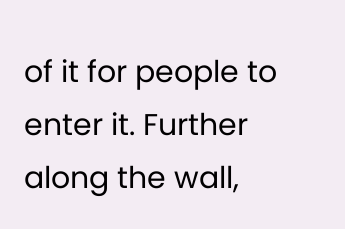of it for people to enter it. Further along the wall,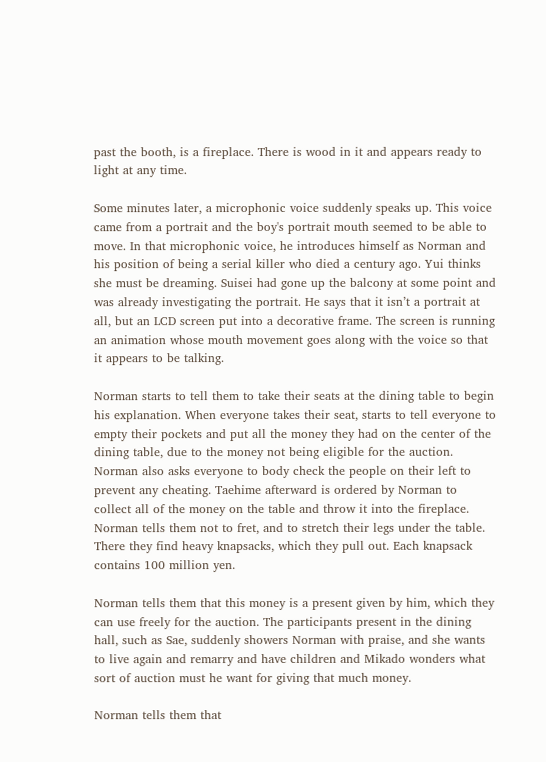past the booth, is a fireplace. There is wood in it and appears ready to light at any time.

Some minutes later, a microphonic voice suddenly speaks up. This voice came from a portrait and the boy's portrait mouth seemed to be able to move. In that microphonic voice, he introduces himself as Norman and his position of being a serial killer who died a century ago. Yui thinks she must be dreaming. Suisei had gone up the balcony at some point and was already investigating the portrait. He says that it isn’t a portrait at all, but an LCD screen put into a decorative frame. The screen is running an animation whose mouth movement goes along with the voice so that it appears to be talking.

Norman starts to tell them to take their seats at the dining table to begin his explanation. When everyone takes their seat, starts to tell everyone to empty their pockets and put all the money they had on the center of the dining table, due to the money not being eligible for the auction. Norman also asks everyone to body check the people on their left to prevent any cheating. Taehime afterward is ordered by Norman to collect all of the money on the table and throw it into the fireplace. Norman tells them not to fret, and to stretch their legs under the table. There they find heavy knapsacks, which they pull out. Each knapsack contains 100 million yen.

Norman tells them that this money is a present given by him, which they can use freely for the auction. The participants present in the dining hall, such as Sae, suddenly showers Norman with praise, and she wants to live again and remarry and have children and Mikado wonders what sort of auction must he want for giving that much money.

Norman tells them that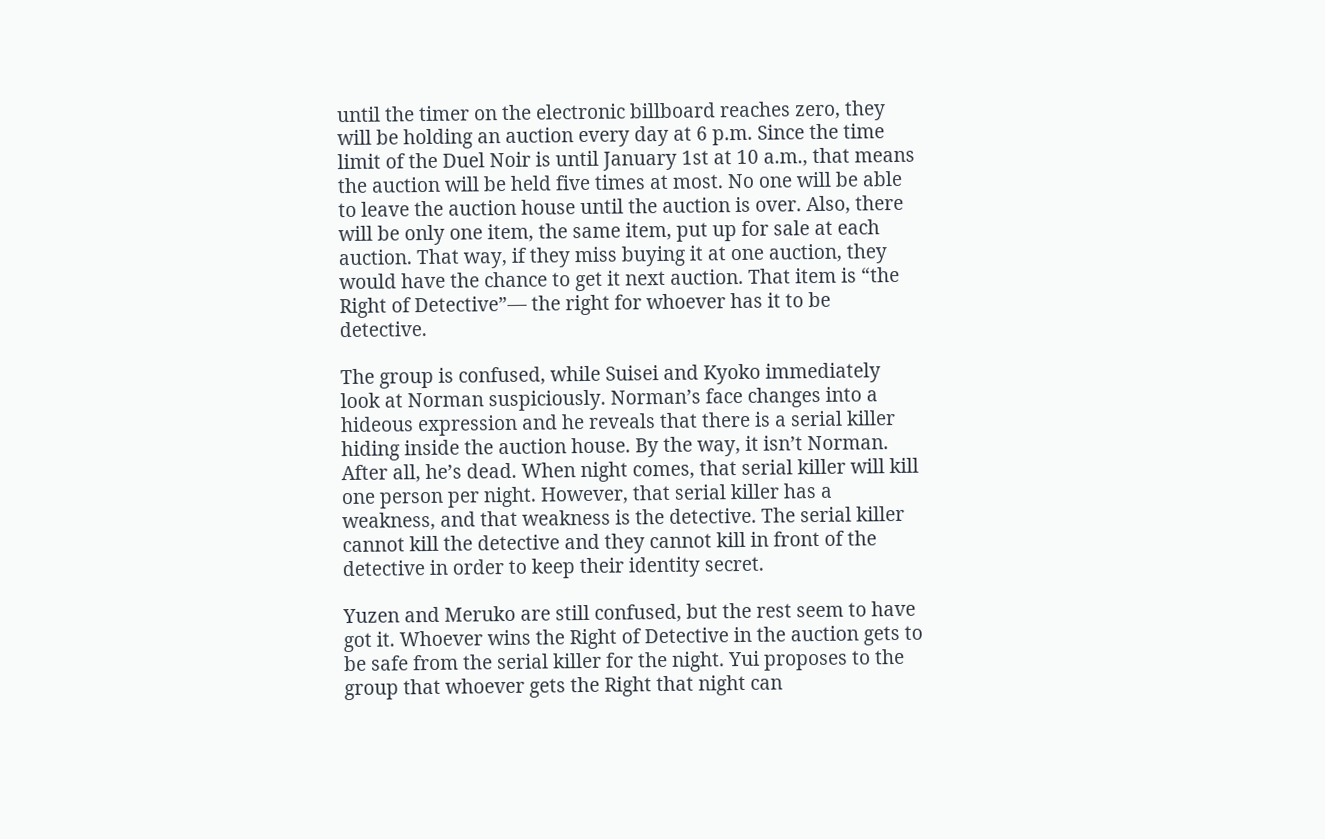until the timer on the electronic billboard reaches zero, they will be holding an auction every day at 6 p.m. Since the time limit of the Duel Noir is until January 1st at 10 a.m., that means the auction will be held five times at most. No one will be able to leave the auction house until the auction is over. Also, there will be only one item, the same item, put up for sale at each auction. That way, if they miss buying it at one auction, they would have the chance to get it next auction. That item is “the Right of Detective”— the right for whoever has it to be detective.

The group is confused, while Suisei and Kyoko immediately look at Norman suspiciously. Norman’s face changes into a hideous expression and he reveals that there is a serial killer hiding inside the auction house. By the way, it isn’t Norman. After all, he’s dead. When night comes, that serial killer will kill one person per night. However, that serial killer has a weakness, and that weakness is the detective. The serial killer cannot kill the detective and they cannot kill in front of the detective in order to keep their identity secret.

Yuzen and Meruko are still confused, but the rest seem to have got it. Whoever wins the Right of Detective in the auction gets to be safe from the serial killer for the night. Yui proposes to the group that whoever gets the Right that night can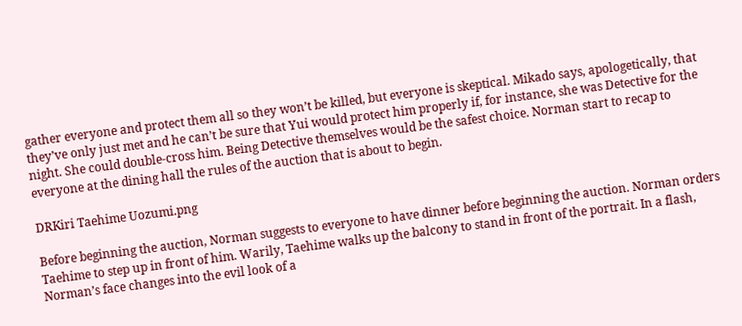gather everyone and protect them all so they won’t be killed, but everyone is skeptical. Mikado says, apologetically, that they’ve only just met and he can’t be sure that Yui would protect him properly if, for instance, she was Detective for the night. She could double-cross him. Being Detective themselves would be the safest choice. Norman start to recap to everyone at the dining hall the rules of the auction that is about to begin.

DRKiri Taehime Uozumi.png

Before beginning the auction, Norman suggests to everyone to have dinner before beginning the auction. Norman orders Taehime to step up in front of him. Warily, Taehime walks up the balcony to stand in front of the portrait. In a flash, Norman’s face changes into the evil look of a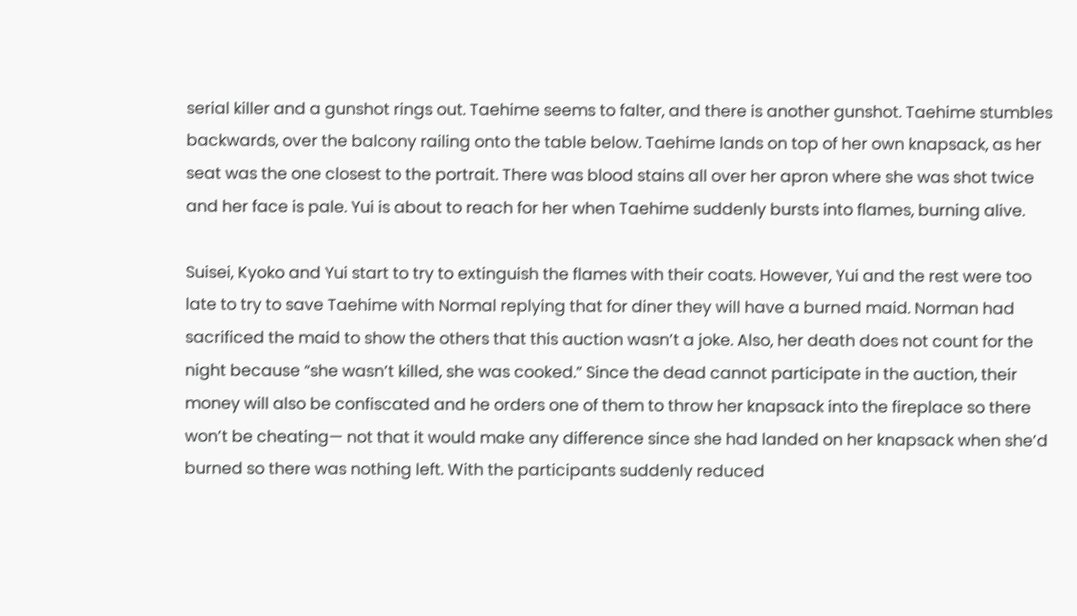serial killer and a gunshot rings out. Taehime seems to falter, and there is another gunshot. Taehime stumbles backwards, over the balcony railing onto the table below. Taehime lands on top of her own knapsack, as her seat was the one closest to the portrait. There was blood stains all over her apron where she was shot twice and her face is pale. Yui is about to reach for her when Taehime suddenly bursts into flames, burning alive.

Suisei, Kyoko and Yui start to try to extinguish the flames with their coats. However, Yui and the rest were too late to try to save Taehime with Normal replying that for diner they will have a burned maid. Norman had sacrificed the maid to show the others that this auction wasn’t a joke. Also, her death does not count for the night because “she wasn’t killed, she was cooked.” Since the dead cannot participate in the auction, their money will also be confiscated and he orders one of them to throw her knapsack into the fireplace so there won’t be cheating— not that it would make any difference since she had landed on her knapsack when she’d burned so there was nothing left. With the participants suddenly reduced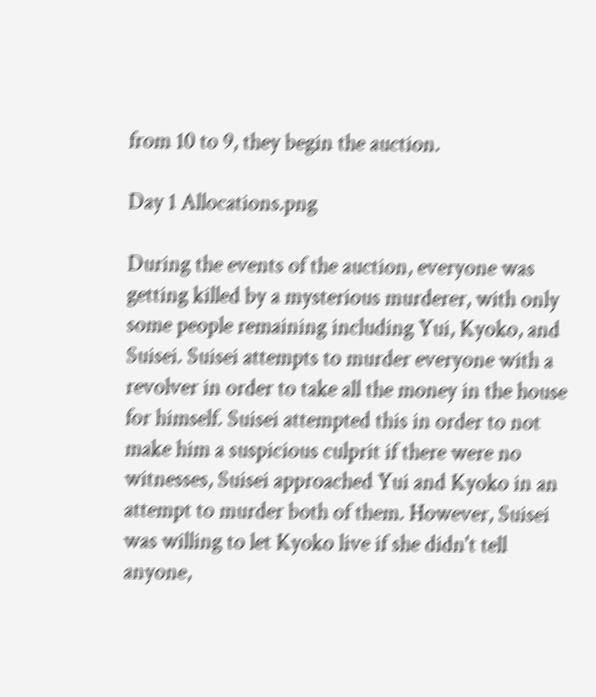from 10 to 9, they begin the auction.

Day 1 Allocations.png

During the events of the auction, everyone was getting killed by a mysterious murderer, with only some people remaining including Yui, Kyoko, and Suisei. Suisei attempts to murder everyone with a revolver in order to take all the money in the house for himself. Suisei attempted this in order to not make him a suspicious culprit if there were no witnesses, Suisei approached Yui and Kyoko in an attempt to murder both of them. However, Suisei was willing to let Kyoko live if she didn't tell anyone,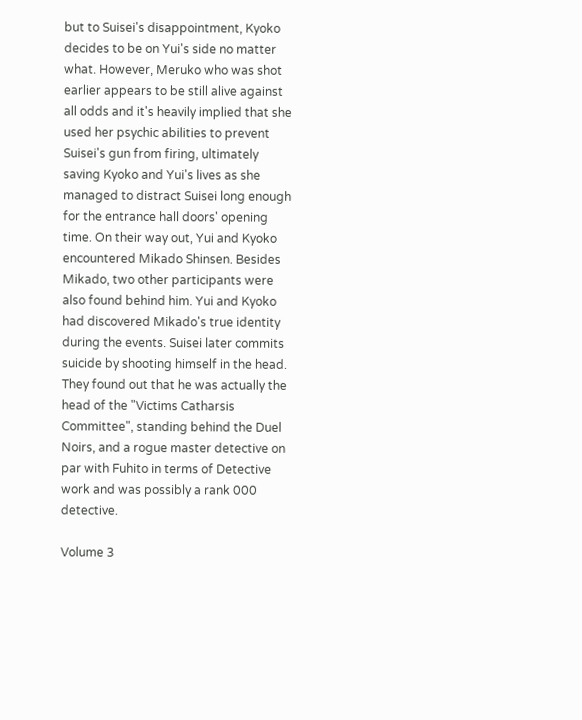but to Suisei's disappointment, Kyoko decides to be on Yui's side no matter what. However, Meruko who was shot earlier appears to be still alive against all odds and it's heavily implied that she used her psychic abilities to prevent Suisei's gun from firing, ultimately saving Kyoko and Yui's lives as she managed to distract Suisei long enough for the entrance hall doors' opening time. On their way out, Yui and Kyoko encountered Mikado Shinsen. Besides Mikado, two other participants were also found behind him. Yui and Kyoko had discovered Mikado's true identity during the events. Suisei later commits suicide by shooting himself in the head. They found out that he was actually the head of the "Victims Catharsis Committee", standing behind the Duel Noirs, and a rogue master detective on par with Fuhito in terms of Detective work and was possibly a rank 000 detective.

Volume 3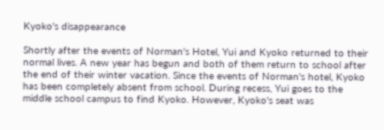Kyoko's disappearance

Shortly after the events of Norman's Hotel, Yui and Kyoko returned to their normal lives. A new year has begun and both of them return to school after the end of their winter vacation. Since the events of Norman's hotel, Kyoko has been completely absent from school. During recess, Yui goes to the middle school campus to find Kyoko. However, Kyoko's seat was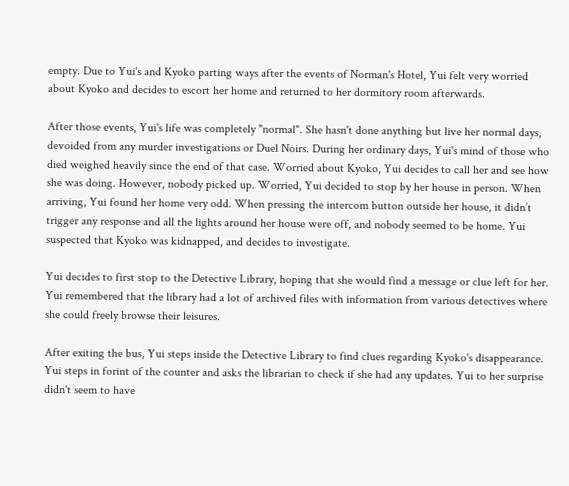empty. Due to Yui's and Kyoko parting ways after the events of Norman's Hotel, Yui felt very worried about Kyoko and decides to escort her home and returned to her dormitory room afterwards.

After those events, Yui's life was completely "normal". She hasn't done anything but live her normal days, devoided from any murder investigations or Duel Noirs. During her ordinary days, Yui's mind of those who died weighed heavily since the end of that case. Worried about Kyoko, Yui decides to call her and see how she was doing. However, nobody picked up. Worried, Yui decided to stop by her house in person. When arriving, Yui found her home very odd. When pressing the intercom button outside her house, it didn’t trigger any response and all the lights around her house were off, and nobody seemed to be home. Yui suspected that Kyoko was kidnapped, and decides to investigate.

Yui decides to first stop to the Detective Library, hoping that she would find a message or clue left for her. Yui remembered that the library had a lot of archived files with information from various detectives where she could freely browse their leisures.

After exiting the bus, Yui steps inside the Detective Library to find clues regarding Kyoko's disappearance. Yui steps in forint of the counter and asks the librarian to check if she had any updates. Yui to her surprise didn't seem to have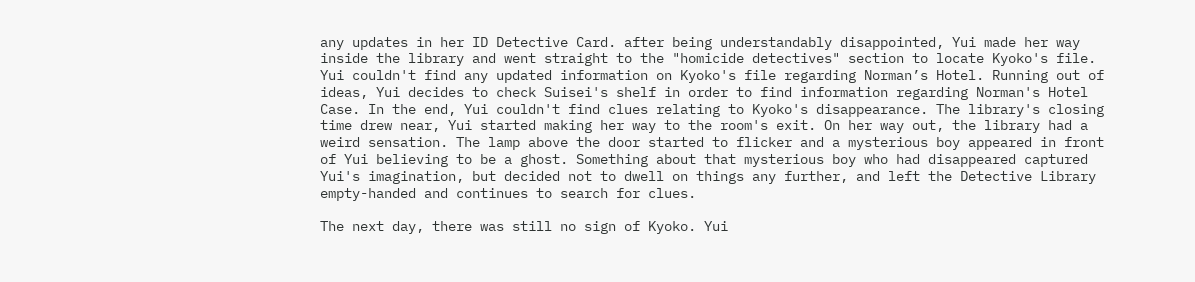any updates in her ID Detective Card. after being understandably disappointed, Yui made her way inside the library and went straight to the "homicide detectives" section to locate Kyoko's file. Yui couldn't find any updated information on Kyoko's file regarding Norman’s Hotel. Running out of ideas, Yui decides to check Suisei's shelf in order to find information regarding Norman's Hotel Case. In the end, Yui couldn't find clues relating to Kyoko's disappearance. The library's closing time drew near, Yui started making her way to the room's exit. On her way out, the library had a weird sensation. The lamp above the door started to flicker and a mysterious boy appeared in front of Yui believing to be a ghost. Something about that mysterious boy who had disappeared captured Yui's imagination, but decided not to dwell on things any further, and left the Detective Library empty-handed and continues to search for clues.

The next day, there was still no sign of Kyoko. Yui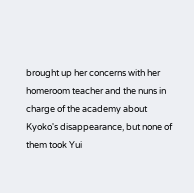brought up her concerns with her homeroom teacher and the nuns in charge of the academy about Kyoko's disappearance, but none of them took Yui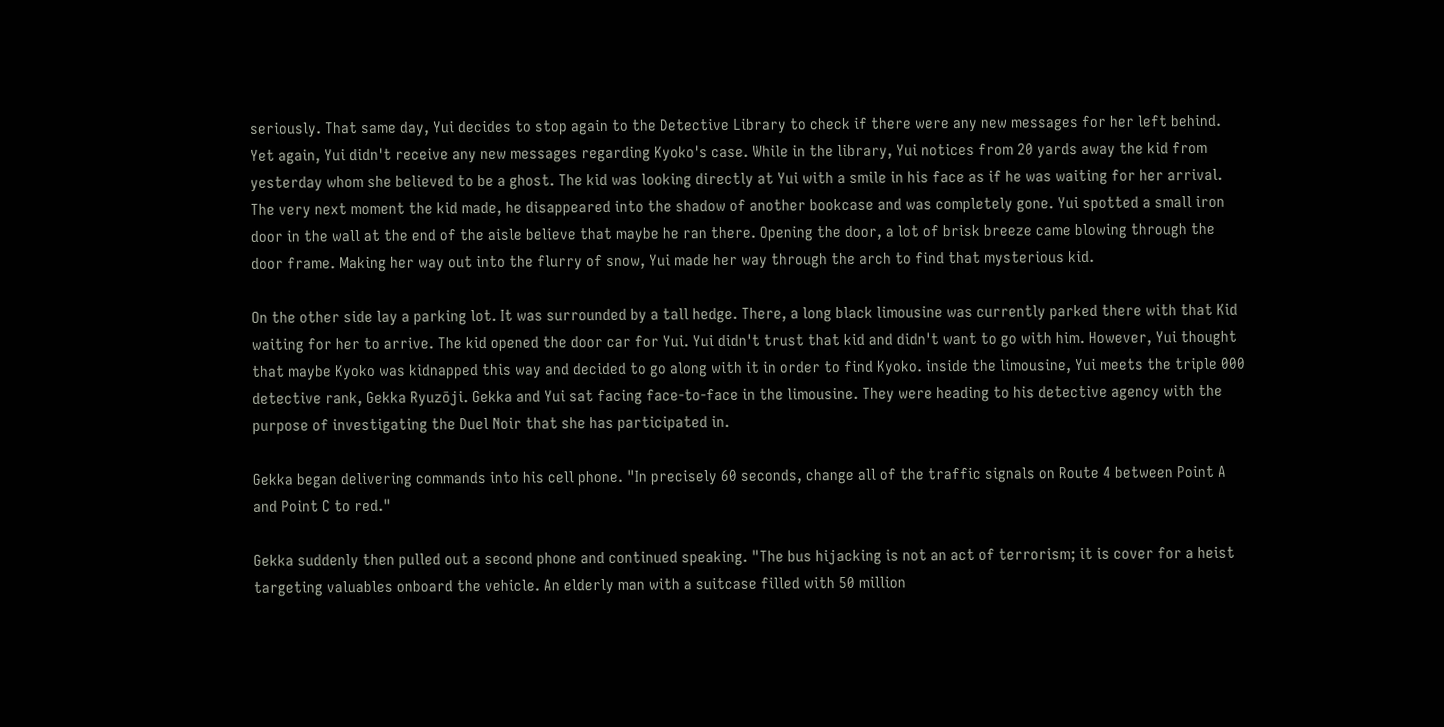seriously. That same day, Yui decides to stop again to the Detective Library to check if there were any new messages for her left behind. Yet again, Yui didn't receive any new messages regarding Kyoko's case. While in the library, Yui notices from 20 yards away the kid from yesterday whom she believed to be a ghost. The kid was looking directly at Yui with a smile in his face as if he was waiting for her arrival. The very next moment the kid made, he disappeared into the shadow of another bookcase and was completely gone. Yui spotted a small iron door in the wall at the end of the aisle believe that maybe he ran there. Opening the door, a lot of brisk breeze came blowing through the door frame. Making her way out into the flurry of snow, Yui made her way through the arch to find that mysterious kid.

On the other side lay a parking lot. It was surrounded by a tall hedge. There, a long black limousine was currently parked there with that Kid waiting for her to arrive. The kid opened the door car for Yui. Yui didn't trust that kid and didn't want to go with him. However, Yui thought that maybe Kyoko was kidnapped this way and decided to go along with it in order to find Kyoko. inside the limousine, Yui meets the triple 000 detective rank, Gekka Ryuzōji. Gekka and Yui sat facing face-to-face in the limousine. They were heading to his detective agency with the purpose of investigating the Duel Noir that she has participated in.

Gekka began delivering commands into his cell phone. "In precisely 60 seconds, change all of the traffic signals on Route 4 between Point A and Point C to red."

Gekka suddenly then pulled out a second phone and continued speaking. "The bus hijacking is not an act of terrorism; it is cover for a heist targeting valuables onboard the vehicle. An elderly man with a suitcase filled with 50 million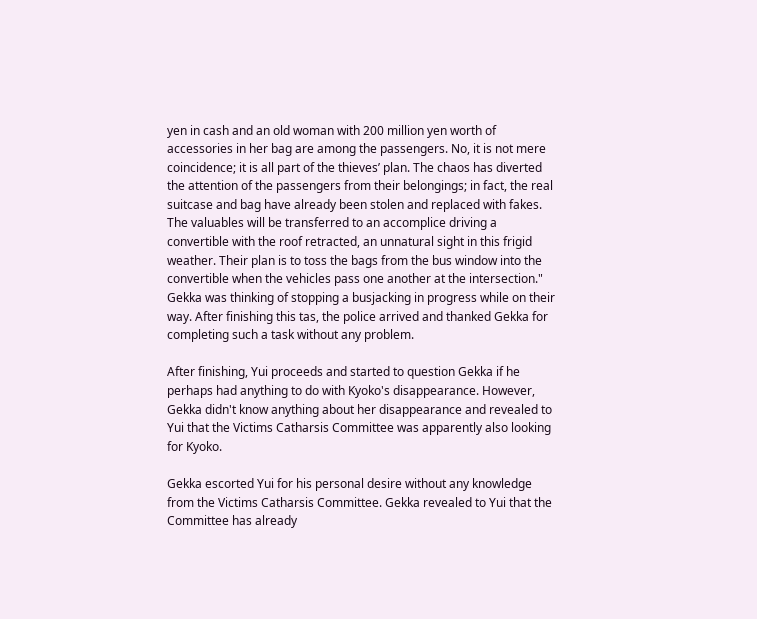yen in cash and an old woman with 200 million yen worth of accessories in her bag are among the passengers. No, it is not mere coincidence; it is all part of the thieves’ plan. The chaos has diverted the attention of the passengers from their belongings; in fact, the real suitcase and bag have already been stolen and replaced with fakes. The valuables will be transferred to an accomplice driving a convertible with the roof retracted, an unnatural sight in this frigid weather. Their plan is to toss the bags from the bus window into the convertible when the vehicles pass one another at the intersection." Gekka was thinking of stopping a busjacking in progress while on their way. After finishing this tas, the police arrived and thanked Gekka for completing such a task without any problem.

After finishing, Yui proceeds and started to question Gekka if he perhaps had anything to do with Kyoko's disappearance. However, Gekka didn't know anything about her disappearance and revealed to Yui that the Victims Catharsis Committee was apparently also looking for Kyoko.

Gekka escorted Yui for his personal desire without any knowledge from the Victims Catharsis Committee. Gekka revealed to Yui that the Committee has already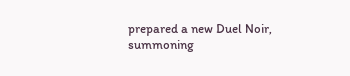prepared a new Duel Noir, summoning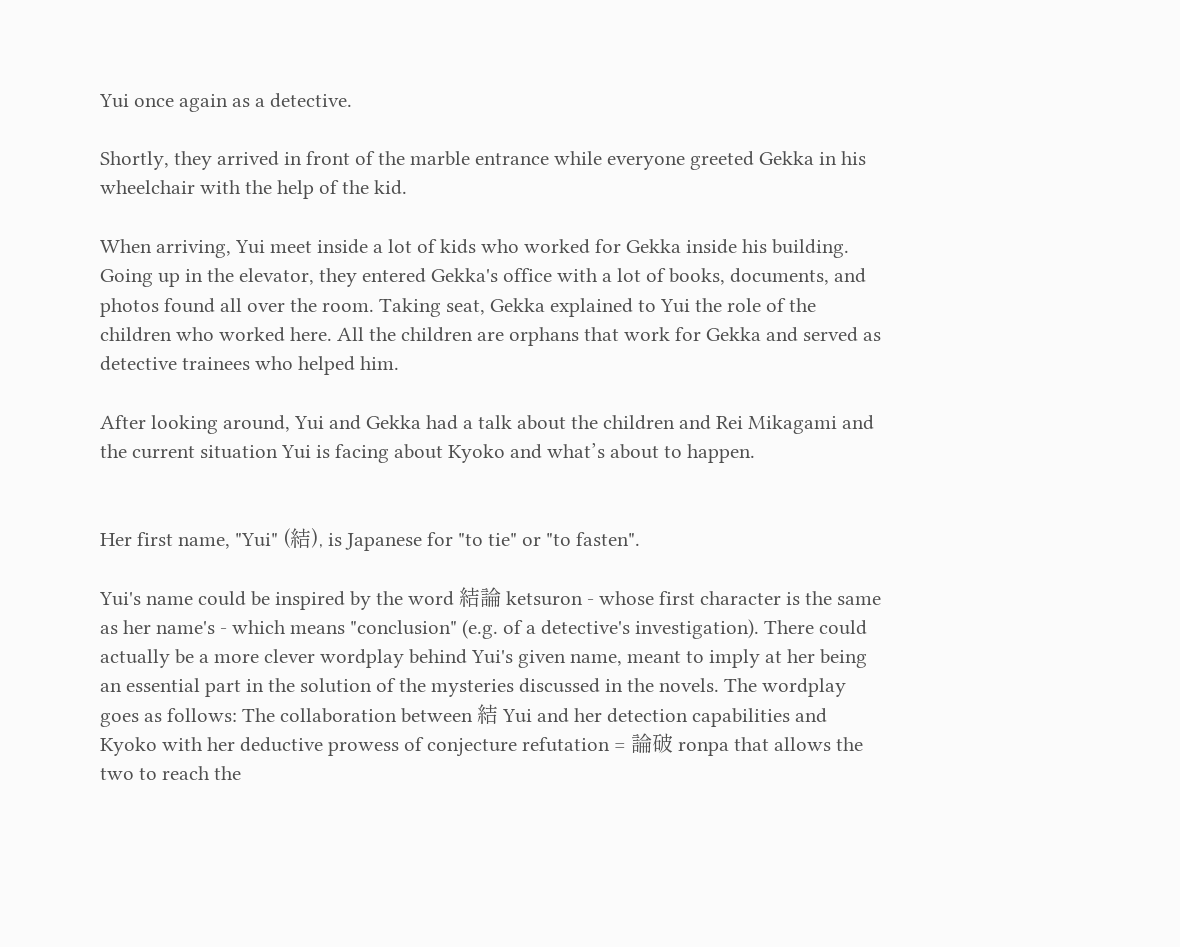Yui once again as a detective.

Shortly, they arrived in front of the marble entrance while everyone greeted Gekka in his wheelchair with the help of the kid.

When arriving, Yui meet inside a lot of kids who worked for Gekka inside his building. Going up in the elevator, they entered Gekka's office with a lot of books, documents, and photos found all over the room. Taking seat, Gekka explained to Yui the role of the children who worked here. All the children are orphans that work for Gekka and served as detective trainees who helped him.

After looking around, Yui and Gekka had a talk about the children and Rei Mikagami and the current situation Yui is facing about Kyoko and what’s about to happen.


Her first name, "Yui" (結), is Japanese for "to tie" or "to fasten".

Yui's name could be inspired by the word 結論 ketsuron - whose first character is the same as her name's - which means "conclusion" (e.g. of a detective's investigation). There could actually be a more clever wordplay behind Yui's given name, meant to imply at her being an essential part in the solution of the mysteries discussed in the novels. The wordplay goes as follows: The collaboration between 結 Yui and her detection capabilities and Kyoko with her deductive prowess of conjecture refutation = 論破 ronpa that allows the two to reach the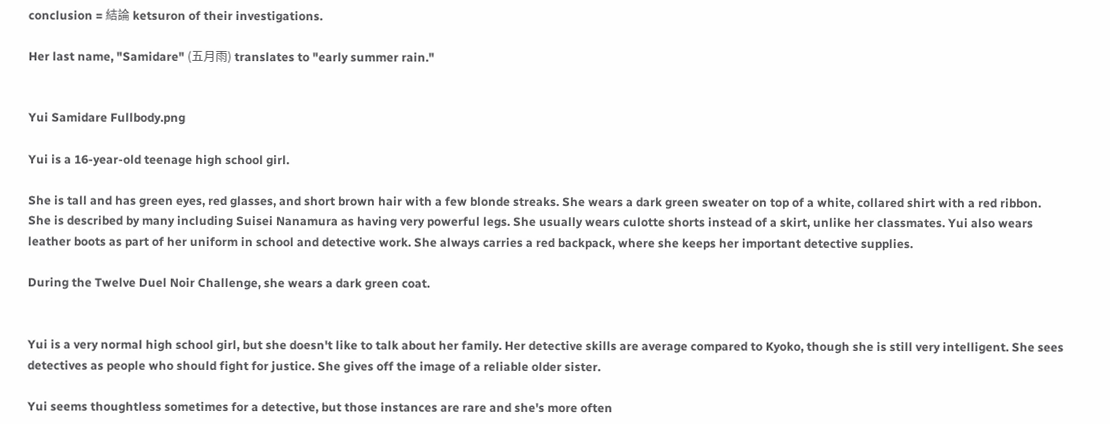conclusion = 結論 ketsuron of their investigations.

Her last name, "Samidare" (五月雨) translates to "early summer rain."


Yui Samidare Fullbody.png

Yui is a 16-year-old teenage high school girl.

She is tall and has green eyes, red glasses, and short brown hair with a few blonde streaks. She wears a dark green sweater on top of a white, collared shirt with a red ribbon. She is described by many including Suisei Nanamura as having very powerful legs. She usually wears culotte shorts instead of a skirt, unlike her classmates. Yui also wears leather boots as part of her uniform in school and detective work. She always carries a red backpack, where she keeps her important detective supplies.

During the Twelve Duel Noir Challenge, she wears a dark green coat.


Yui is a very normal high school girl, but she doesn't like to talk about her family. Her detective skills are average compared to Kyoko, though she is still very intelligent. She sees detectives as people who should fight for justice. She gives off the image of a reliable older sister.

Yui seems thoughtless sometimes for a detective, but those instances are rare and she's more often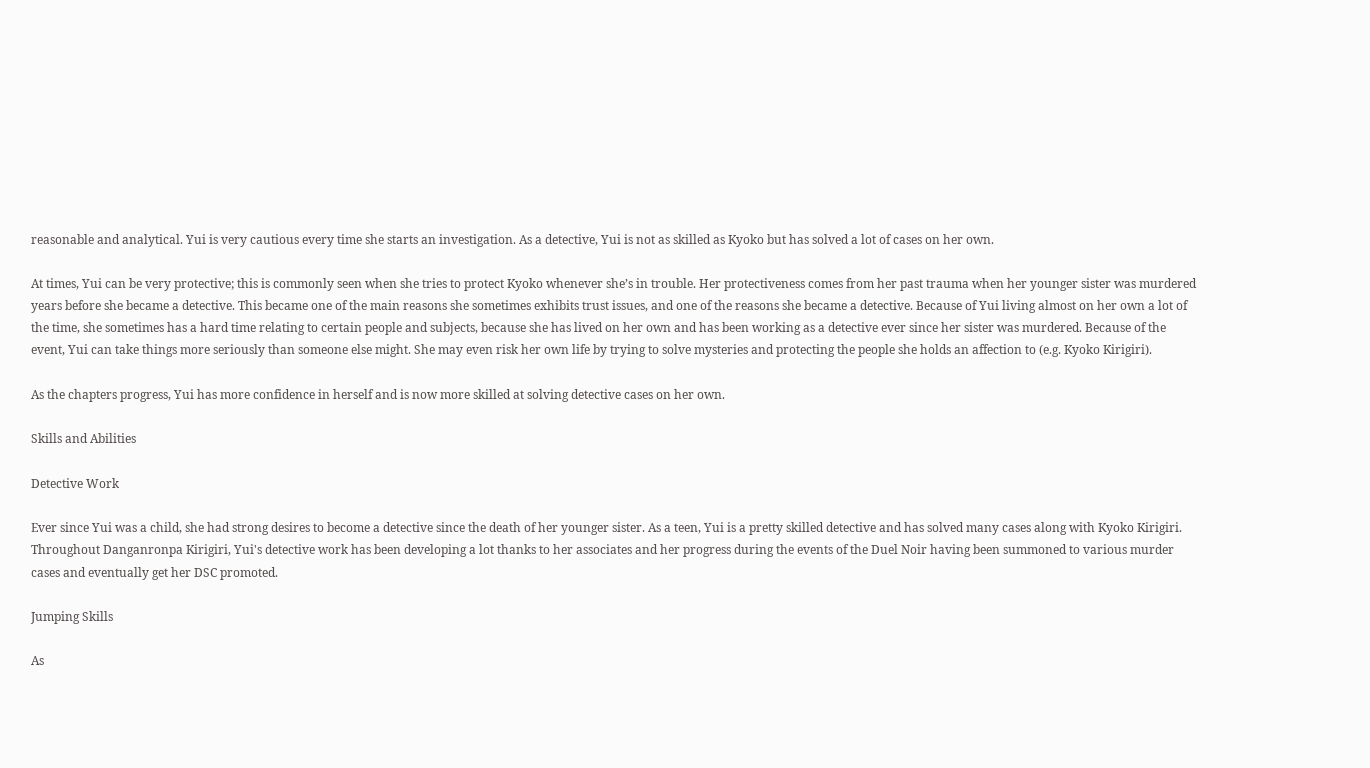reasonable and analytical. Yui is very cautious every time she starts an investigation. As a detective, Yui is not as skilled as Kyoko but has solved a lot of cases on her own.

At times, Yui can be very protective; this is commonly seen when she tries to protect Kyoko whenever she’s in trouble. Her protectiveness comes from her past trauma when her younger sister was murdered years before she became a detective. This became one of the main reasons she sometimes exhibits trust issues, and one of the reasons she became a detective. Because of Yui living almost on her own a lot of the time, she sometimes has a hard time relating to certain people and subjects, because she has lived on her own and has been working as a detective ever since her sister was murdered. Because of the event, Yui can take things more seriously than someone else might. She may even risk her own life by trying to solve mysteries and protecting the people she holds an affection to (e.g. Kyoko Kirigiri).

As the chapters progress, Yui has more confidence in herself and is now more skilled at solving detective cases on her own.

Skills and Abilities

Detective Work

Ever since Yui was a child, she had strong desires to become a detective since the death of her younger sister. As a teen, Yui is a pretty skilled detective and has solved many cases along with Kyoko Kirigiri. Throughout Danganronpa Kirigiri, Yui's detective work has been developing a lot thanks to her associates and her progress during the events of the Duel Noir having been summoned to various murder cases and eventually get her DSC promoted.

Jumping Skills

As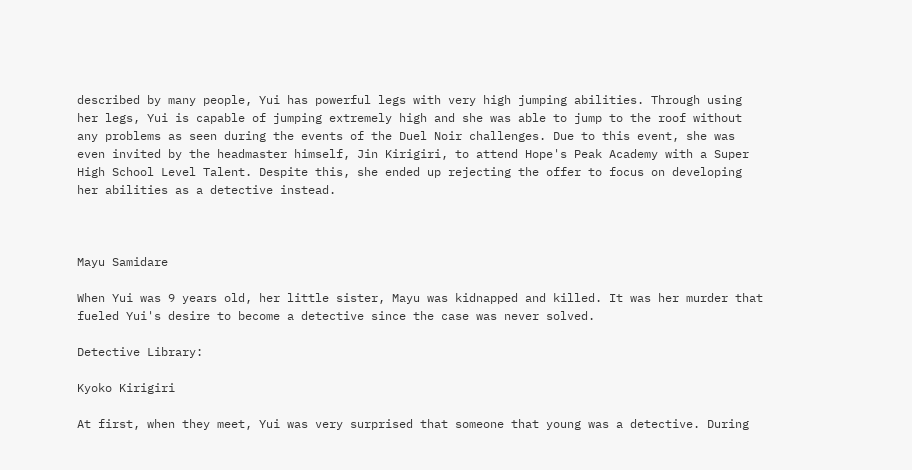described by many people, Yui has powerful legs with very high jumping abilities. Through using her legs, Yui is capable of jumping extremely high and she was able to jump to the roof without any problems as seen during the events of the Duel Noir challenges. Due to this event, she was even invited by the headmaster himself, Jin Kirigiri, to attend Hope's Peak Academy with a Super High School Level Talent. Despite this, she ended up rejecting the offer to focus on developing her abilities as a detective instead.



Mayu Samidare

When Yui was 9 years old, her little sister, Mayu was kidnapped and killed. It was her murder that fueled Yui's desire to become a detective since the case was never solved.

Detective Library:

Kyoko Kirigiri

At first, when they meet, Yui was very surprised that someone that young was a detective. During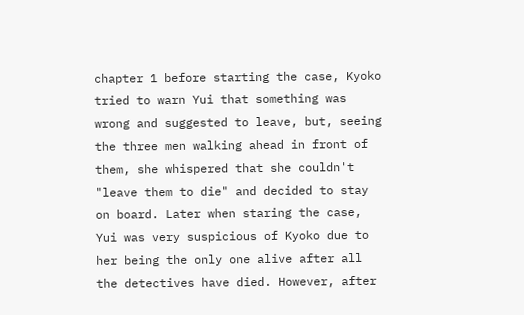chapter 1 before starting the case, Kyoko tried to warn Yui that something was wrong and suggested to leave, but, seeing the three men walking ahead in front of them, she whispered that she couldn't "leave them to die" and decided to stay on board. Later when staring the case, Yui was very suspicious of Kyoko due to her being the only one alive after all the detectives have died. However, after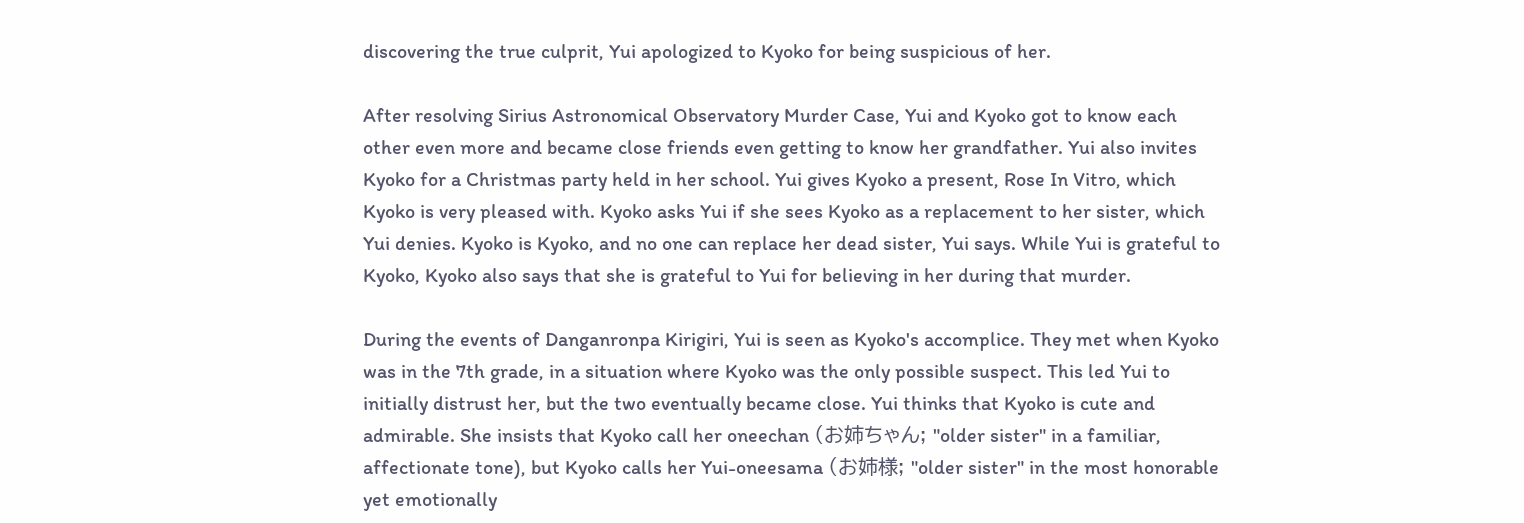discovering the true culprit, Yui apologized to Kyoko for being suspicious of her.

After resolving Sirius Astronomical Observatory Murder Case, Yui and Kyoko got to know each other even more and became close friends even getting to know her grandfather. Yui also invites Kyoko for a Christmas party held in her school. Yui gives Kyoko a present, Rose In Vitro, which Kyoko is very pleased with. Kyoko asks Yui if she sees Kyoko as a replacement to her sister, which Yui denies. Kyoko is Kyoko, and no one can replace her dead sister, Yui says. While Yui is grateful to Kyoko, Kyoko also says that she is grateful to Yui for believing in her during that murder.

During the events of Danganronpa Kirigiri, Yui is seen as Kyoko's accomplice. They met when Kyoko was in the 7th grade, in a situation where Kyoko was the only possible suspect. This led Yui to initially distrust her, but the two eventually became close. Yui thinks that Kyoko is cute and admirable. She insists that Kyoko call her oneechan (お姉ちゃん; "older sister" in a familiar, affectionate tone), but Kyoko calls her Yui-oneesama (お姉様; "older sister" in the most honorable yet emotionally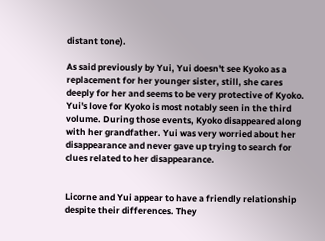distant tone).

As said previously by Yui, Yui doesn't see Kyoko as a replacement for her younger sister, still, she cares deeply for her and seems to be very protective of Kyoko. Yui's love for Kyoko is most notably seen in the third volume. During those events, Kyoko disappeared along with her grandfather. Yui was very worried about her disappearance and never gave up trying to search for clues related to her disappearance.


Licorne and Yui appear to have a friendly relationship despite their differences. They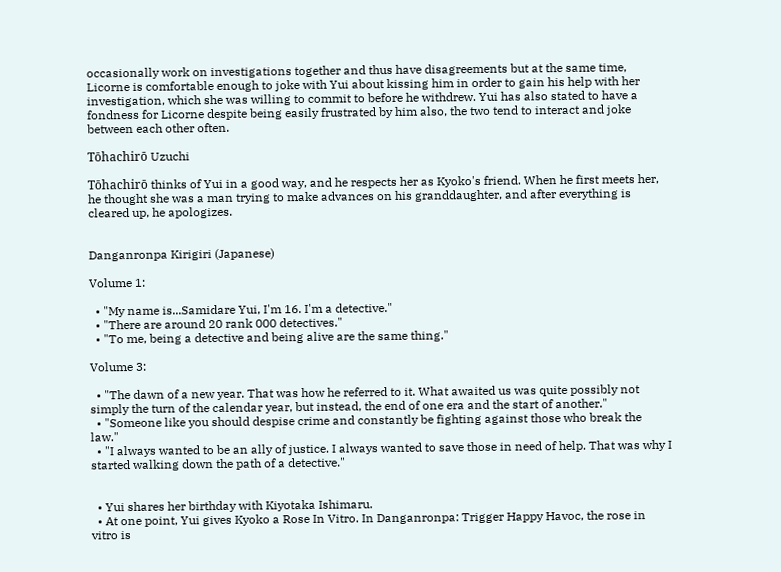occasionally work on investigations together and thus have disagreements but at the same time, Licorne is comfortable enough to joke with Yui about kissing him in order to gain his help with her investigation, which she was willing to commit to before he withdrew. Yui has also stated to have a fondness for Licorne despite being easily frustrated by him also, the two tend to interact and joke between each other often.

Tōhachirō Uzuchi

Tōhachirō thinks of Yui in a good way, and he respects her as Kyoko's friend. When he first meets her, he thought she was a man trying to make advances on his granddaughter, and after everything is cleared up, he apologizes.


Danganronpa Kirigiri (Japanese)

Volume 1:

  • "My name is...Samidare Yui, I'm 16. I'm a detective."
  • "There are around 20 rank 000 detectives."
  • "To me, being a detective and being alive are the same thing."

Volume 3:

  • "The dawn of a new year. That was how he referred to it. What awaited us was quite possibly not simply the turn of the calendar year, but instead, the end of one era and the start of another."
  • "Someone like you should despise crime and constantly be fighting against those who break the law."
  • "I always wanted to be an ally of justice. I always wanted to save those in need of help. That was why I started walking down the path of a detective."


  • Yui shares her birthday with Kiyotaka Ishimaru.
  • At one point, Yui gives Kyoko a Rose In Vitro. In Danganronpa: Trigger Happy Havoc, the rose in vitro is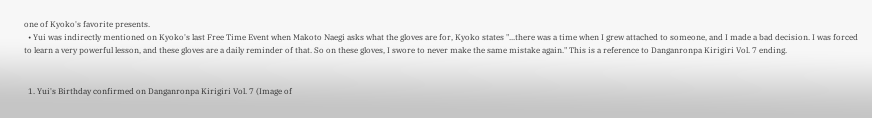one of Kyoko's favorite presents.
  • Yui was indirectly mentioned on Kyoko's last Free Time Event when Makoto Naegi asks what the gloves are for, Kyoko states "...there was a time when I grew attached to someone, and I made a bad decision. I was forced to learn a very powerful lesson, and these gloves are a daily reminder of that. So on these gloves, I swore to never make the same mistake again." This is a reference to Danganronpa Kirigiri Vol. 7 ending.


  1. Yui's Birthday confirmed on Danganronpa Kirigiri Vol. 7 (Image of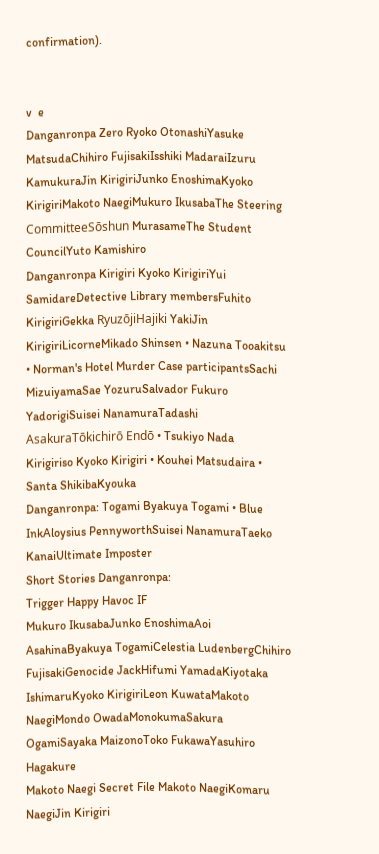confirmation).


v  e
Danganronpa Zero Ryoko OtonashiYasuke MatsudaChihiro FujisakiIsshiki MadaraiIzuru KamukuraJin KirigiriJunko EnoshimaKyoko KirigiriMakoto NaegiMukuro IkusabaThe Steering CommitteeSōshun MurasameThe Student CouncilYuto Kamishiro
Danganronpa Kirigiri Kyoko KirigiriYui SamidareDetective Library membersFuhito KirigiriGekka RyuzōjiHajiki YakiJin KirigiriLicorneMikado Shinsen • Nazuna Tooakitsu • Norman's Hotel Murder Case participantsSachi MizuiyamaSae YozuruSalvador Fukuro YadorigiSuisei NanamuraTadashi AsakuraTōkichirō Endō • Tsukiyo Nada
Kirigiriso Kyoko Kirigiri • Kouhei Matsudaira • Santa ShikibaKyouka
Danganronpa: Togami Byakuya Togami • Blue InkAloysius PennyworthSuisei NanamuraTaeko KanaiUltimate Imposter
Short Stories Danganronpa:
Trigger Happy Havoc IF
Mukuro IkusabaJunko EnoshimaAoi AsahinaByakuya TogamiCelestia LudenbergChihiro FujisakiGenocide JackHifumi YamadaKiyotaka IshimaruKyoko KirigiriLeon KuwataMakoto NaegiMondo OwadaMonokumaSakura OgamiSayaka MaizonoToko FukawaYasuhiro Hagakure
Makoto Naegi Secret File Makoto NaegiKomaru NaegiJin Kirigiri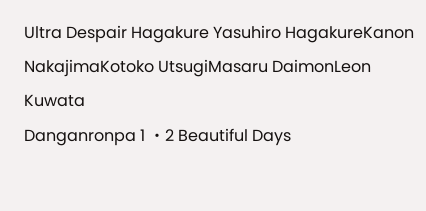Ultra Despair Hagakure Yasuhiro HagakureKanon NakajimaKotoko UtsugiMasaru DaimonLeon Kuwata
Danganronpa 1 ・2 Beautiful Days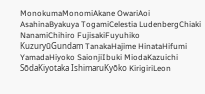MonokumaMonomiAkane OwariAoi AsahinaByakuya TogamiCelestia LudenbergChiaki NanamiChihiro FujisakiFuyuhiko KuzuryūGundam TanakaHajime HinataHifumi YamadaHiyoko SaionjiIbuki MiodaKazuichi SōdaKiyotaka IshimaruKyōko KirigiriLeon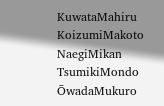KuwataMahiru KoizumiMakoto NaegiMikan TsumikiMondo ŌwadaMukuro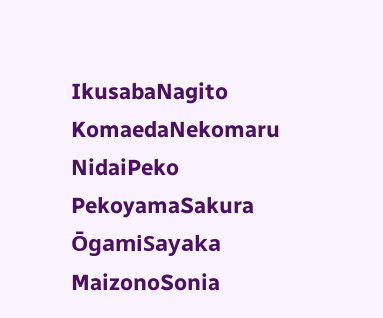IkusabaNagito KomaedaNekomaru NidaiPeko PekoyamaSakura ŌgamiSayaka MaizonoSonia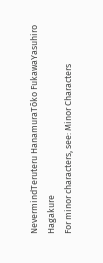NevermindTeruteru HanamuraTōko FukawaYasuhiro Hagakure
For minor characters, see: Minor Characters